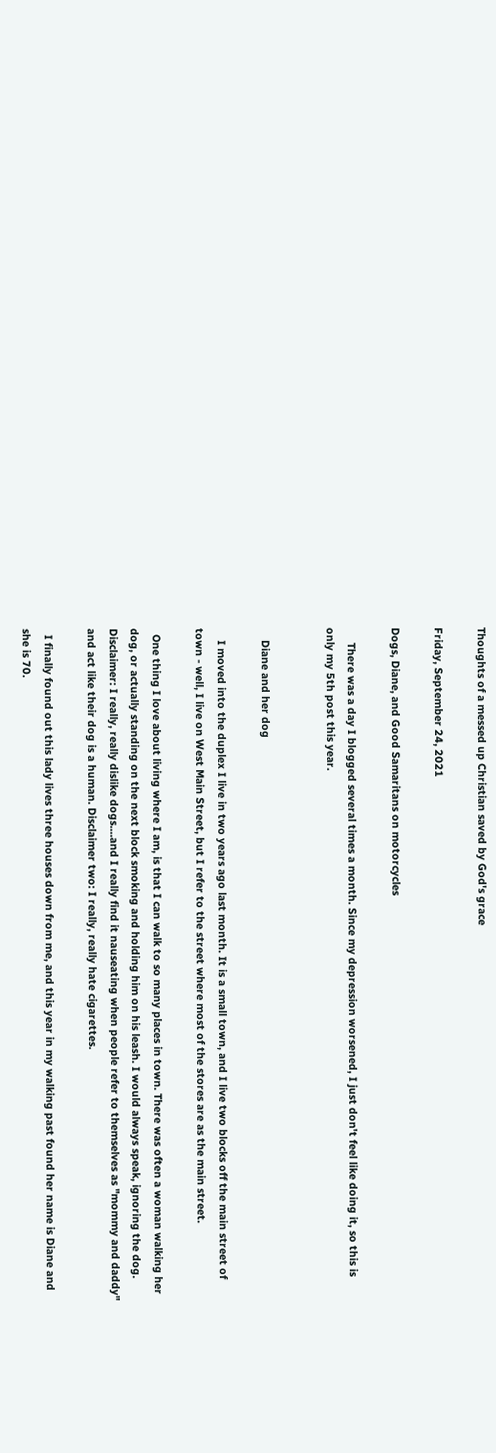Thoughts of a messed up Christian saved by God's grace

Friday, September 24, 2021

Dogs, Diane, and Good Samaritans on motorcycles

     There was a day I blogged several times a month. Since my depression worsened, I just don't feel like doing it, so this is only my 5th post this year.


    Diane and her dog

    I moved into the duplex I live in two years ago last month. It is a small town, and I live two blocks off the main street of town - well, I live on West Main Street, but I refer to the street where most of the stores are as the main street.

  One thing I love about living where I am, is that I can walk to so many places in town. There was often a woman walking her dog, or actually standing on the next block smoking and holding him on his leash. I would always speak, ignoring the dog. Disclaimer: I really, really dislike dogs....and I really find it nauseating when people refer to themselves as "mommy and daddy" and act like their dog is a human. Disclaimer two: I really, really hate cigarettes.

  I finally found out this lady lives three houses down from me, and this year in my walking past found her name is Diane and she is 70.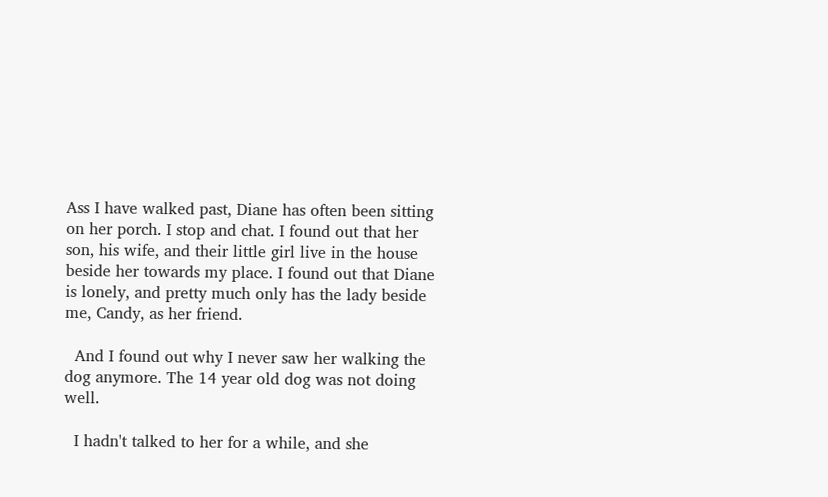Ass I have walked past, Diane has often been sitting on her porch. I stop and chat. I found out that her son, his wife, and their little girl live in the house beside her towards my place. I found out that Diane is lonely, and pretty much only has the lady beside me, Candy, as her friend.

  And I found out why I never saw her walking the dog anymore. The 14 year old dog was not doing well.

  I hadn't talked to her for a while, and she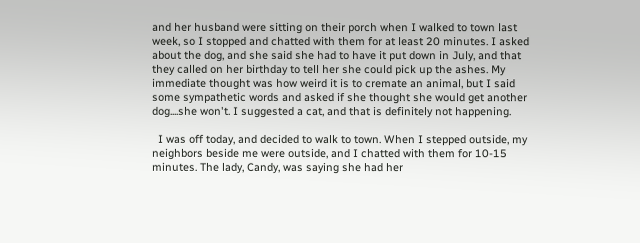and her husband were sitting on their porch when I walked to town last week, so I stopped and chatted with them for at least 20 minutes. I asked about the dog, and she said she had to have it put down in July, and that they called on her birthday to tell her she could pick up the ashes. My immediate thought was how weird it is to cremate an animal, but I said some sympathetic words and asked if she thought she would get another dog....she won't. I suggested a cat, and that is definitely not happening.

  I was off today, and decided to walk to town. When I stepped outside, my neighbors beside me were outside, and I chatted with them for 10-15 minutes. The lady, Candy, was saying she had her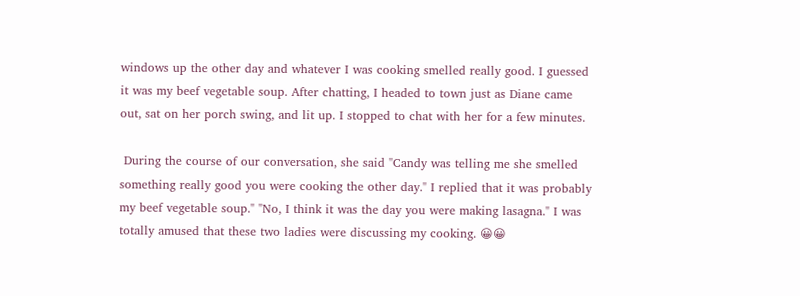windows up the other day and whatever I was cooking smelled really good. I guessed it was my beef vegetable soup. After chatting, I headed to town just as Diane came out, sat on her porch swing, and lit up. I stopped to chat with her for a few minutes.

 During the course of our conversation, she said "Candy was telling me she smelled something really good you were cooking the other day." I replied that it was probably my beef vegetable soup." "No, I think it was the day you were making lasagna." I was totally amused that these two ladies were discussing my cooking. 😀😀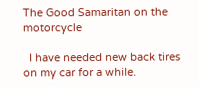The Good Samaritan on the motorcycle

  I have needed new back tires on my car for a while.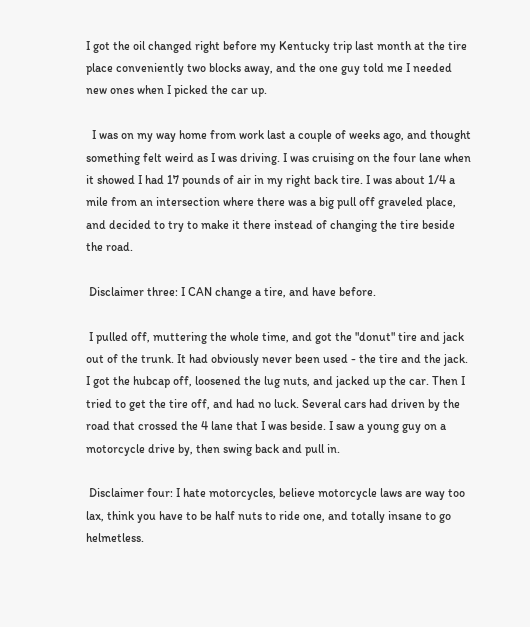I got the oil changed right before my Kentucky trip last month at the tire place conveniently two blocks away, and the one guy told me I needed new ones when I picked the car up.

  I was on my way home from work last a couple of weeks ago, and thought something felt weird as I was driving. I was cruising on the four lane when it showed I had 17 pounds of air in my right back tire. I was about 1/4 a mile from an intersection where there was a big pull off graveled place, and decided to try to make it there instead of changing the tire beside the road.

 Disclaimer three: I CAN change a tire, and have before.

 I pulled off, muttering the whole time, and got the "donut" tire and jack out of the trunk. It had obviously never been used - the tire and the jack. I got the hubcap off, loosened the lug nuts, and jacked up the car. Then I tried to get the tire off, and had no luck. Several cars had driven by the road that crossed the 4 lane that I was beside. I saw a young guy on a motorcycle drive by, then swing back and pull in.

 Disclaimer four: I hate motorcycles, believe motorcycle laws are way too lax, think you have to be half nuts to ride one, and totally insane to go helmetless.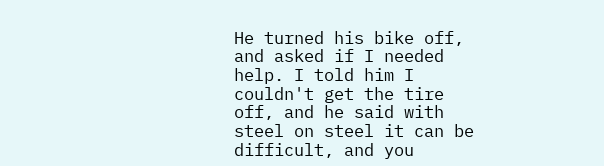He turned his bike off, and asked if I needed help. I told him I couldn't get the tire off, and he said with steel on steel it can be difficult, and you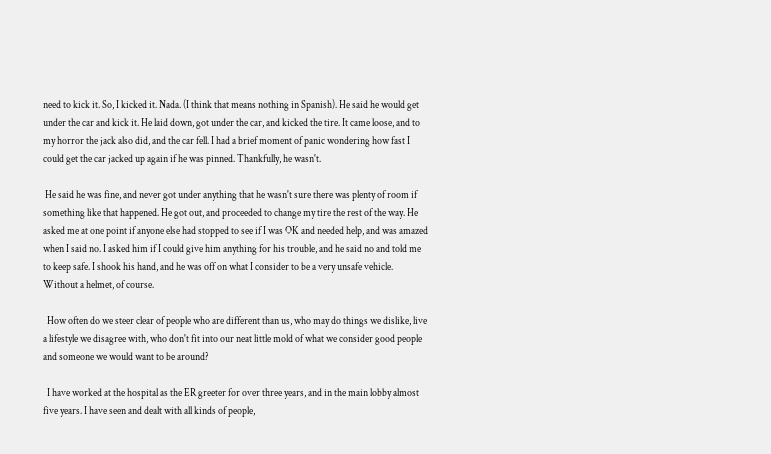need to kick it. So, I kicked it. Nada. (I think that means nothing in Spanish). He said he would get under the car and kick it. He laid down, got under the car, and kicked the tire. It came loose, and to my horror the jack also did, and the car fell. I had a brief moment of panic wondering how fast I could get the car jacked up again if he was pinned. Thankfully, he wasn't.

 He said he was fine, and never got under anything that he wasn't sure there was plenty of room if something like that happened. He got out, and proceeded to change my tire the rest of the way. He asked me at one point if anyone else had stopped to see if I was OK and needed help, and was amazed when I said no. I asked him if I could give him anything for his trouble, and he said no and told me to keep safe. I shook his hand, and he was off on what I consider to be a very unsafe vehicle. Without a helmet, of course.

  How often do we steer clear of people who are different than us, who may do things we dislike, live a lifestyle we disagree with, who don't fit into our neat little mold of what we consider good people and someone we would want to be around?

  I have worked at the hospital as the ER greeter for over three years, and in the main lobby almost five years. I have seen and dealt with all kinds of people,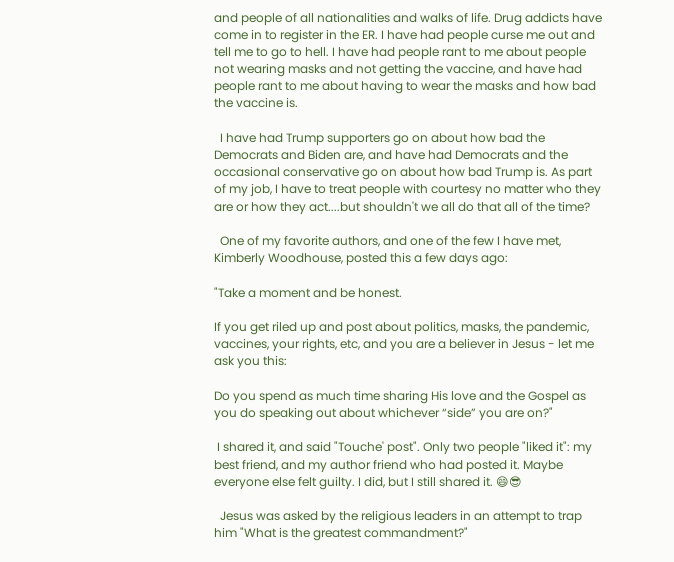and people of all nationalities and walks of life. Drug addicts have come in to register in the ER. I have had people curse me out and tell me to go to hell. I have had people rant to me about people not wearing masks and not getting the vaccine, and have had people rant to me about having to wear the masks and how bad the vaccine is.

  I have had Trump supporters go on about how bad the Democrats and Biden are, and have had Democrats and the occasional conservative go on about how bad Trump is. As part of my job, I have to treat people with courtesy no matter who they are or how they act....but shouldn't we all do that all of the time?

  One of my favorite authors, and one of the few I have met, Kimberly Woodhouse, posted this a few days ago:

"Take a moment and be honest.

If you get riled up and post about politics, masks, the pandemic, vaccines, your rights, etc, and you are a believer in Jesus - let me ask you this:

Do you spend as much time sharing His love and the Gospel as you do speaking out about whichever “side” you are on?"

 I shared it, and said "Touche' post". Only two people "liked it": my best friend, and my author friend who had posted it. Maybe everyone else felt guilty. I did, but I still shared it. 😄😎

  Jesus was asked by the religious leaders in an attempt to trap him "What is the greatest commandment?"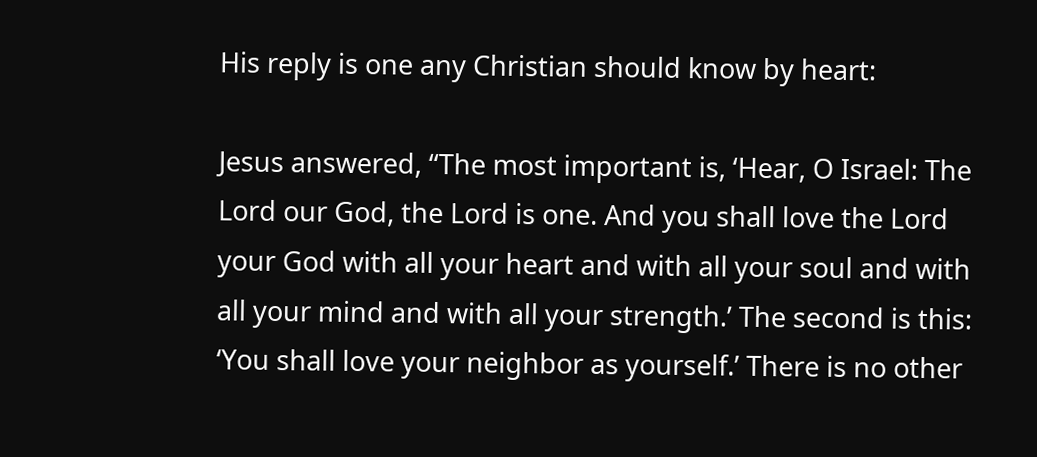His reply is one any Christian should know by heart:

Jesus answered, “The most important is, ‘Hear, O Israel: The Lord our God, the Lord is one. And you shall love the Lord your God with all your heart and with all your soul and with all your mind and with all your strength.’ The second is this: ‘You shall love your neighbor as yourself.’ There is no other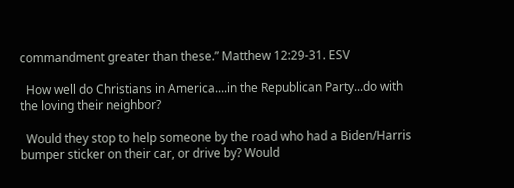commandment greater than these.” Matthew 12:29-31. ESV

  How well do Christians in America....in the Republican Party...do with the loving their neighbor?

  Would they stop to help someone by the road who had a Biden/Harris bumper sticker on their car, or drive by? Would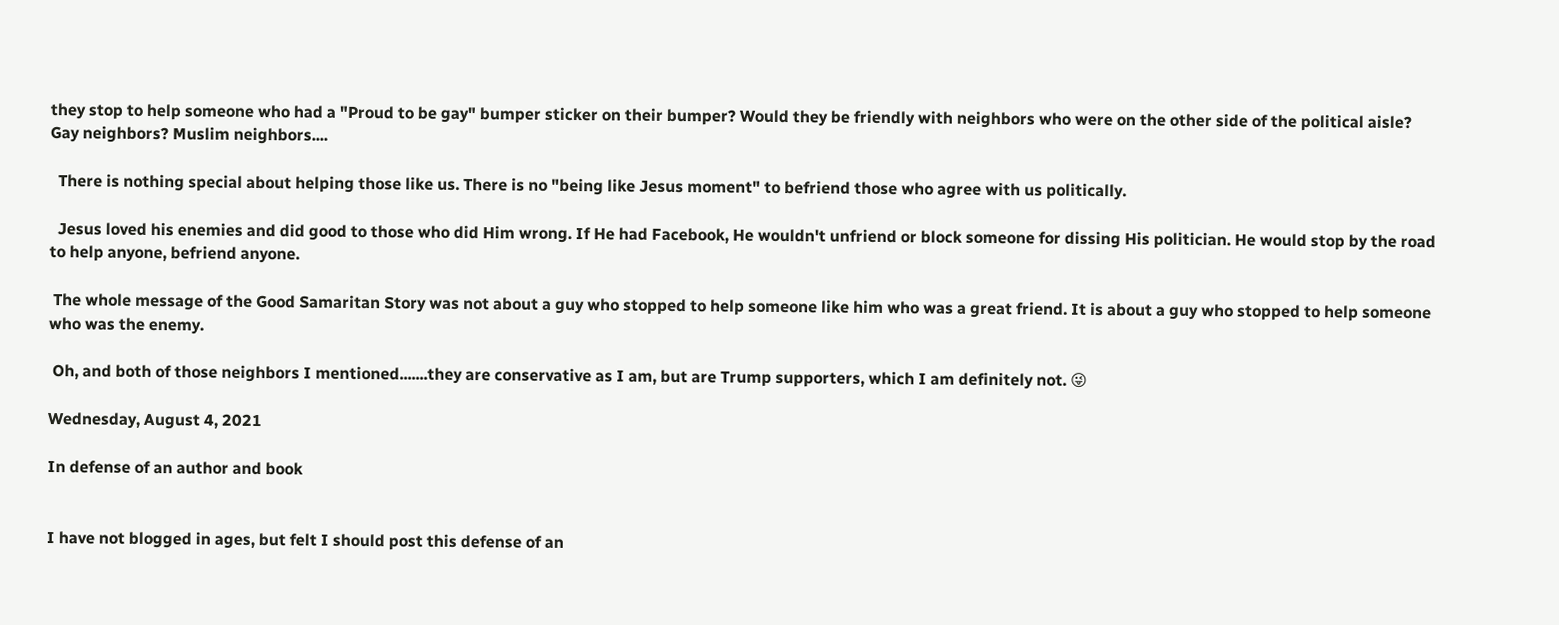they stop to help someone who had a "Proud to be gay" bumper sticker on their bumper? Would they be friendly with neighbors who were on the other side of the political aisle? Gay neighbors? Muslim neighbors....

  There is nothing special about helping those like us. There is no "being like Jesus moment" to befriend those who agree with us politically.

  Jesus loved his enemies and did good to those who did Him wrong. If He had Facebook, He wouldn't unfriend or block someone for dissing His politician. He would stop by the road to help anyone, befriend anyone.

 The whole message of the Good Samaritan Story was not about a guy who stopped to help someone like him who was a great friend. It is about a guy who stopped to help someone who was the enemy.

 Oh, and both of those neighbors I mentioned.......they are conservative as I am, but are Trump supporters, which I am definitely not. 😜

Wednesday, August 4, 2021

In defense of an author and book


I have not blogged in ages, but felt I should post this defense of an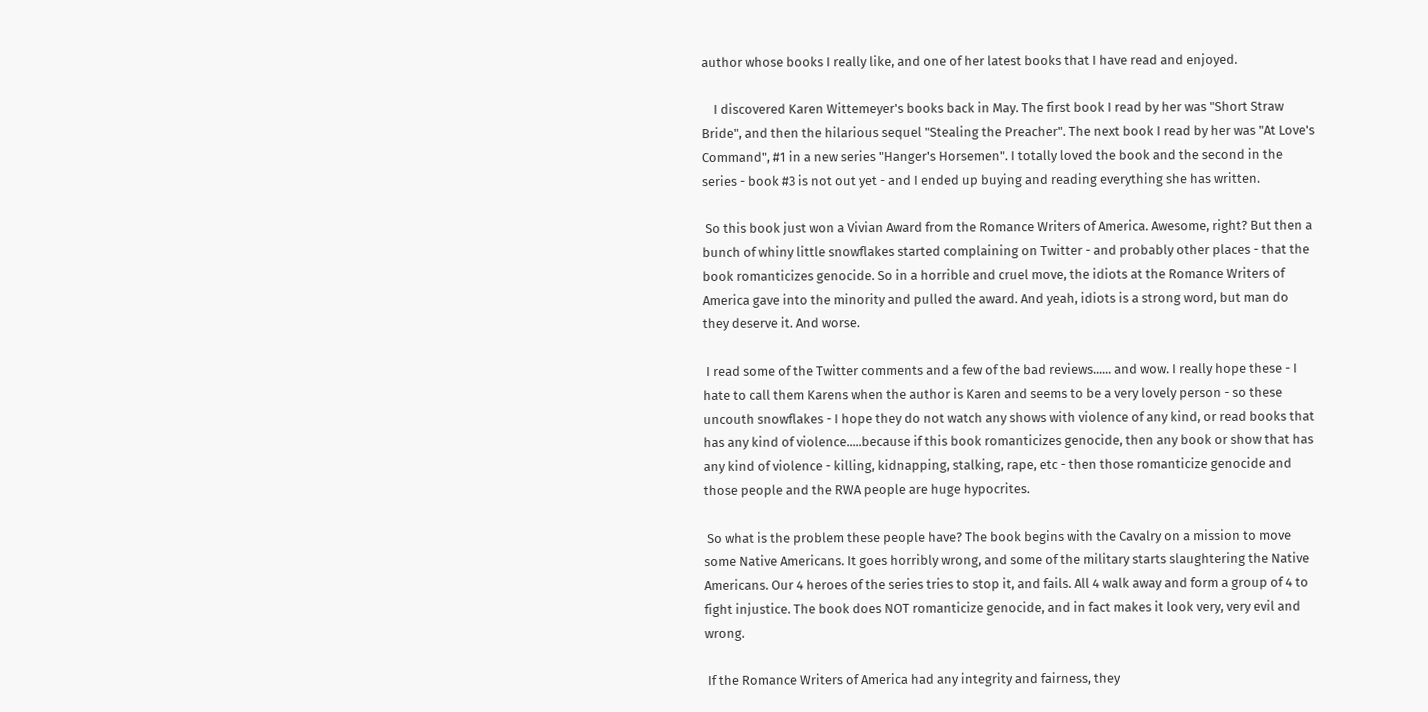author whose books I really like, and one of her latest books that I have read and enjoyed.

    I discovered Karen Wittemeyer's books back in May. The first book I read by her was "Short Straw Bride", and then the hilarious sequel "Stealing the Preacher". The next book I read by her was "At Love's Command", #1 in a new series "Hanger's Horsemen". I totally loved the book and the second in the series - book #3 is not out yet - and I ended up buying and reading everything she has written.

 So this book just won a Vivian Award from the Romance Writers of America. Awesome, right? But then a bunch of whiny little snowflakes started complaining on Twitter - and probably other places - that the book romanticizes genocide. So in a horrible and cruel move, the idiots at the Romance Writers of America gave into the minority and pulled the award. And yeah, idiots is a strong word, but man do they deserve it. And worse.

 I read some of the Twitter comments and a few of the bad reviews...... and wow. I really hope these - I hate to call them Karens when the author is Karen and seems to be a very lovely person - so these uncouth snowflakes - I hope they do not watch any shows with violence of any kind, or read books that has any kind of violence.....because if this book romanticizes genocide, then any book or show that has any kind of violence - killing, kidnapping, stalking, rape, etc - then those romanticize genocide and those people and the RWA people are huge hypocrites.

 So what is the problem these people have? The book begins with the Cavalry on a mission to move some Native Americans. It goes horribly wrong, and some of the military starts slaughtering the Native Americans. Our 4 heroes of the series tries to stop it, and fails. All 4 walk away and form a group of 4 to fight injustice. The book does NOT romanticize genocide, and in fact makes it look very, very evil and wrong.

 If the Romance Writers of America had any integrity and fairness, they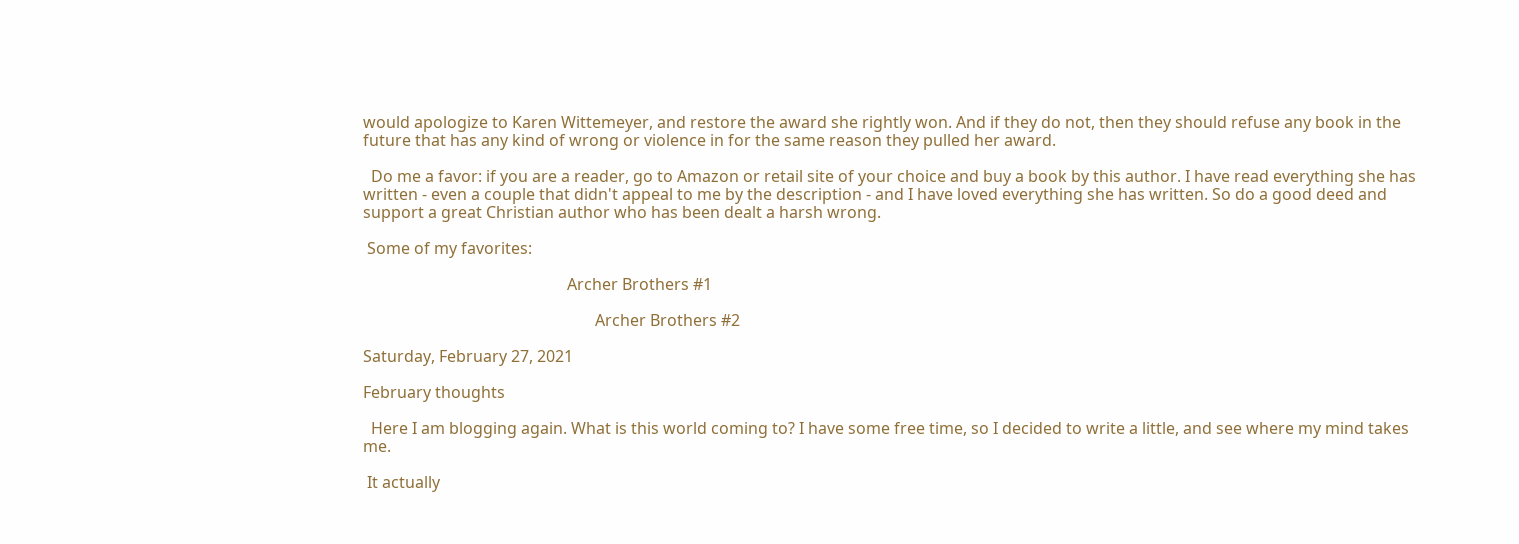would apologize to Karen Wittemeyer, and restore the award she rightly won. And if they do not, then they should refuse any book in the future that has any kind of wrong or violence in for the same reason they pulled her award.

  Do me a favor: if you are a reader, go to Amazon or retail site of your choice and buy a book by this author. I have read everything she has written - even a couple that didn't appeal to me by the description - and I have loved everything she has written. So do a good deed and support a great Christian author who has been dealt a harsh wrong.

 Some of my favorites:

                                                   Archer Brothers #1

                                                          Archer Brothers #2

Saturday, February 27, 2021

February thoughts

  Here I am blogging again. What is this world coming to? I have some free time, so I decided to write a little, and see where my mind takes me.

 It actually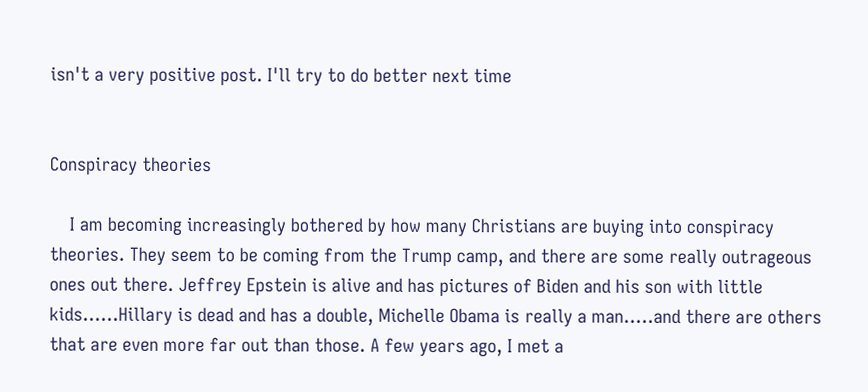isn't a very positive post. I'll try to do better next time


Conspiracy theories

    I am becoming increasingly bothered by how many Christians are buying into conspiracy theories. They seem to be coming from the Trump camp, and there are some really outrageous ones out there. Jeffrey Epstein is alive and has pictures of Biden and his son with little kids......Hillary is dead and has a double, Michelle Obama is really a man.....and there are others that are even more far out than those. A few years ago, I met a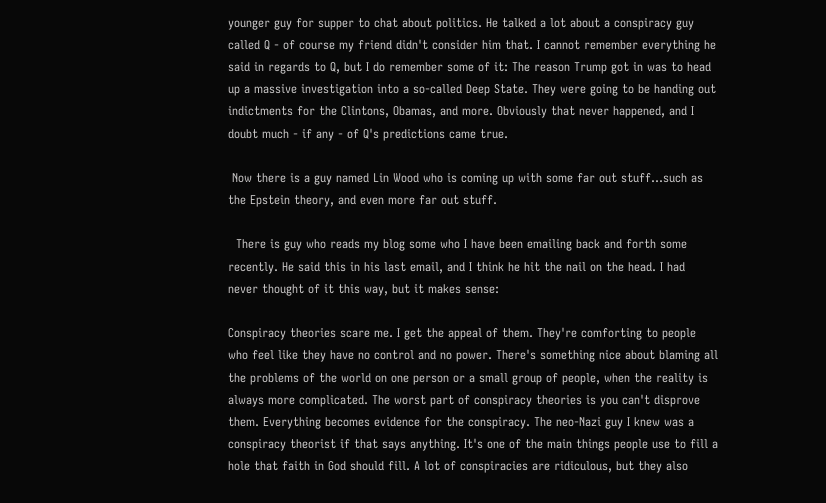younger guy for supper to chat about politics. He talked a lot about a conspiracy guy called Q - of course my friend didn't consider him that. I cannot remember everything he said in regards to Q, but I do remember some of it: The reason Trump got in was to head up a massive investigation into a so-called Deep State. They were going to be handing out indictments for the Clintons, Obamas, and more. Obviously that never happened, and I doubt much - if any - of Q's predictions came true.

 Now there is a guy named Lin Wood who is coming up with some far out stuff...such as the Epstein theory, and even more far out stuff.

  There is guy who reads my blog some who I have been emailing back and forth some recently. He said this in his last email, and I think he hit the nail on the head. I had never thought of it this way, but it makes sense:

Conspiracy theories scare me. I get the appeal of them. They're comforting to people who feel like they have no control and no power. There's something nice about blaming all the problems of the world on one person or a small group of people, when the reality is always more complicated. The worst part of conspiracy theories is you can't disprove them. Everything becomes evidence for the conspiracy. The neo-Nazi guy I knew was a conspiracy theorist if that says anything. It's one of the main things people use to fill a hole that faith in God should fill. A lot of conspiracies are ridiculous, but they also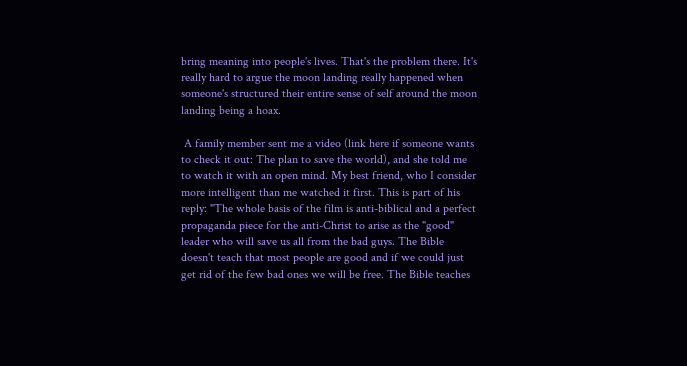bring meaning into people's lives. That's the problem there. It's really hard to argue the moon landing really happened when someone's structured their entire sense of self around the moon landing being a hoax.

 A family member sent me a video (link here if someone wants to check it out: The plan to save the world), and she told me to watch it with an open mind. My best friend, who I consider more intelligent than me watched it first. This is part of his reply: "The whole basis of the film is anti-biblical and a perfect propaganda piece for the anti-Christ to arise as the "good" leader who will save us all from the bad guys. The Bible doesn't teach that most people are good and if we could just get rid of the few bad ones we will be free. The Bible teaches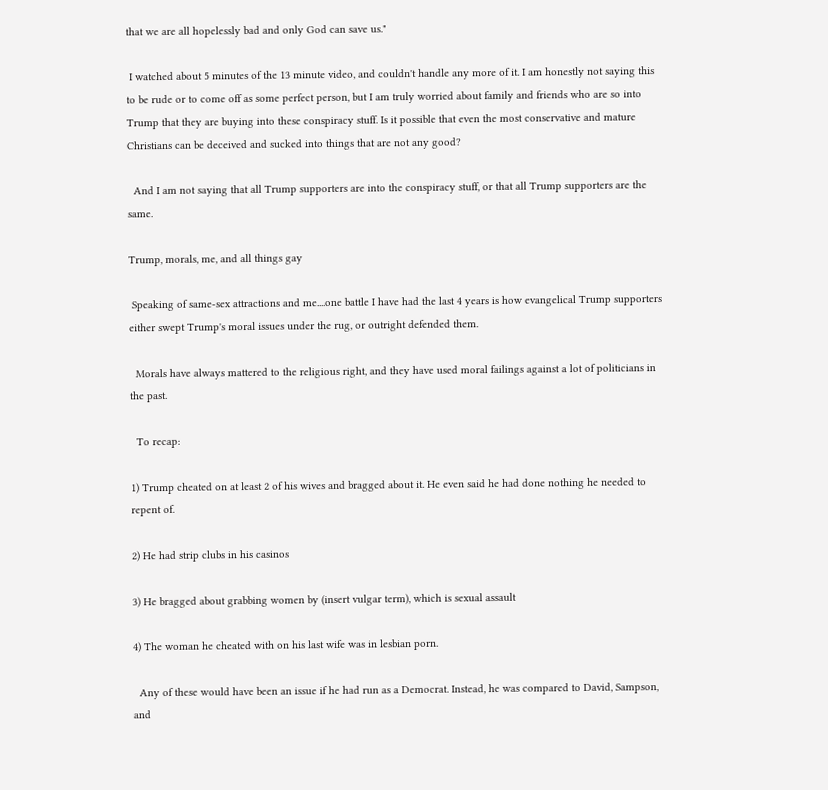that we are all hopelessly bad and only God can save us."

 I watched about 5 minutes of the 13 minute video, and couldn't handle any more of it. I am honestly not saying this to be rude or to come off as some perfect person, but I am truly worried about family and friends who are so into Trump that they are buying into these conspiracy stuff. Is it possible that even the most conservative and mature Christians can be deceived and sucked into things that are not any good?

  And I am not saying that all Trump supporters are into the conspiracy stuff, or that all Trump supporters are the same.

Trump, morals, me, and all things gay

 Speaking of same-sex attractions and me....one battle I have had the last 4 years is how evangelical Trump supporters either swept Trump's moral issues under the rug, or outright defended them.

  Morals have always mattered to the religious right, and they have used moral failings against a lot of politicians in the past.

  To recap:

1) Trump cheated on at least 2 of his wives and bragged about it. He even said he had done nothing he needed to repent of.

2) He had strip clubs in his casinos

3) He bragged about grabbing women by (insert vulgar term), which is sexual assault

4) The woman he cheated with on his last wife was in lesbian porn.

  Any of these would have been an issue if he had run as a Democrat. Instead, he was compared to David, Sampson, and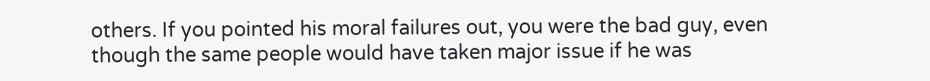others. If you pointed his moral failures out, you were the bad guy, even though the same people would have taken major issue if he was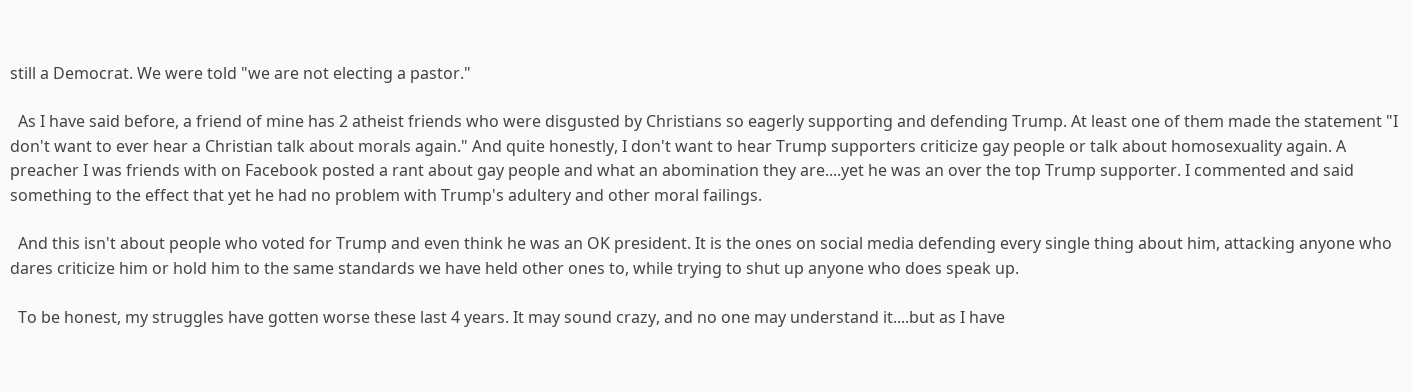still a Democrat. We were told "we are not electing a pastor."

  As I have said before, a friend of mine has 2 atheist friends who were disgusted by Christians so eagerly supporting and defending Trump. At least one of them made the statement "I don't want to ever hear a Christian talk about morals again." And quite honestly, I don't want to hear Trump supporters criticize gay people or talk about homosexuality again. A preacher I was friends with on Facebook posted a rant about gay people and what an abomination they are....yet he was an over the top Trump supporter. I commented and said something to the effect that yet he had no problem with Trump's adultery and other moral failings.

  And this isn't about people who voted for Trump and even think he was an OK president. It is the ones on social media defending every single thing about him, attacking anyone who dares criticize him or hold him to the same standards we have held other ones to, while trying to shut up anyone who does speak up.

  To be honest, my struggles have gotten worse these last 4 years. It may sound crazy, and no one may understand it....but as I have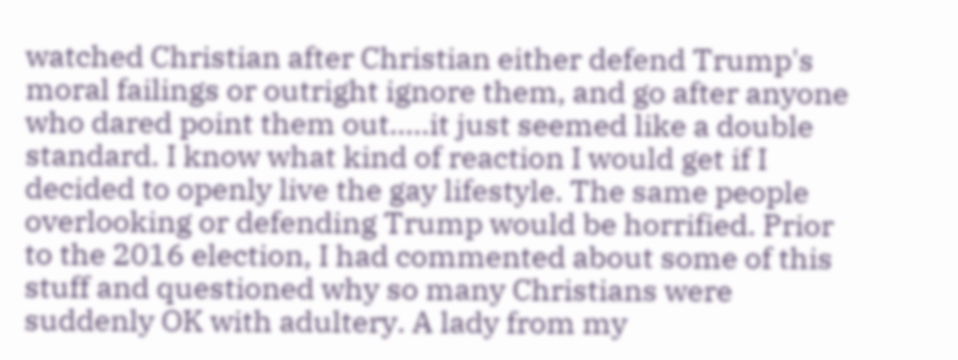watched Christian after Christian either defend Trump's moral failings or outright ignore them, and go after anyone who dared point them out.....it just seemed like a double standard. I know what kind of reaction I would get if I decided to openly live the gay lifestyle. The same people overlooking or defending Trump would be horrified. Prior to the 2016 election, I had commented about some of this stuff and questioned why so many Christians were suddenly OK with adultery. A lady from my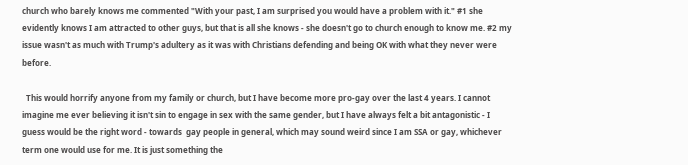church who barely knows me commented "With your past, I am surprised you would have a problem with it." #1 she evidently knows I am attracted to other guys, but that is all she knows - she doesn't go to church enough to know me. #2 my issue wasn't as much with Trump's adultery as it was with Christians defending and being OK with what they never were before.

  This would horrify anyone from my family or church, but I have become more pro-gay over the last 4 years. I cannot imagine me ever believing it isn't sin to engage in sex with the same gender, but I have always felt a bit antagonistic - I guess would be the right word - towards  gay people in general, which may sound weird since I am SSA or gay, whichever term one would use for me. It is just something the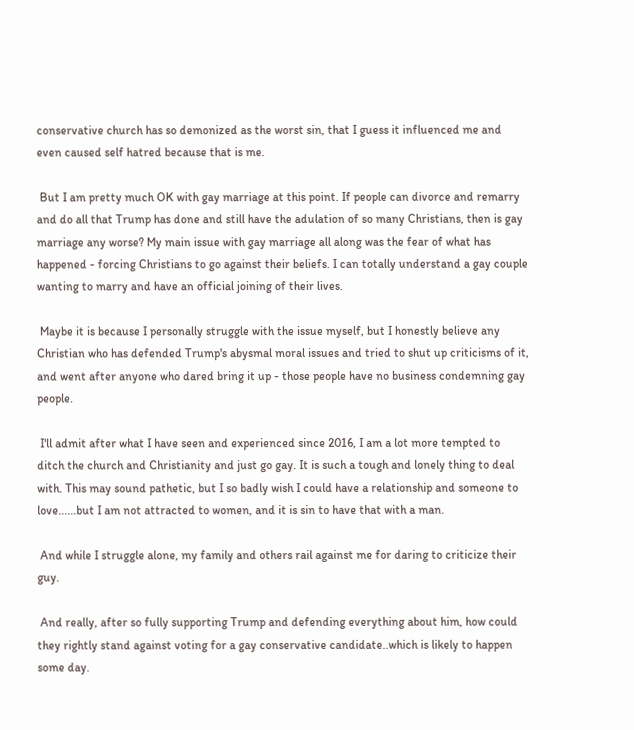conservative church has so demonized as the worst sin, that I guess it influenced me and even caused self hatred because that is me.

 But I am pretty much OK with gay marriage at this point. If people can divorce and remarry and do all that Trump has done and still have the adulation of so many Christians, then is gay marriage any worse? My main issue with gay marriage all along was the fear of what has happened - forcing Christians to go against their beliefs. I can totally understand a gay couple wanting to marry and have an official joining of their lives.

 Maybe it is because I personally struggle with the issue myself, but I honestly believe any Christian who has defended Trump's abysmal moral issues and tried to shut up criticisms of it, and went after anyone who dared bring it up - those people have no business condemning gay people.

 I'll admit after what I have seen and experienced since 2016, I am a lot more tempted to ditch the church and Christianity and just go gay. It is such a tough and lonely thing to deal with. This may sound pathetic, but I so badly wish I could have a relationship and someone to love......but I am not attracted to women, and it is sin to have that with a man.

 And while I struggle alone, my family and others rail against me for daring to criticize their guy.

 And really, after so fully supporting Trump and defending everything about him, how could they rightly stand against voting for a gay conservative candidate..which is likely to happen some day.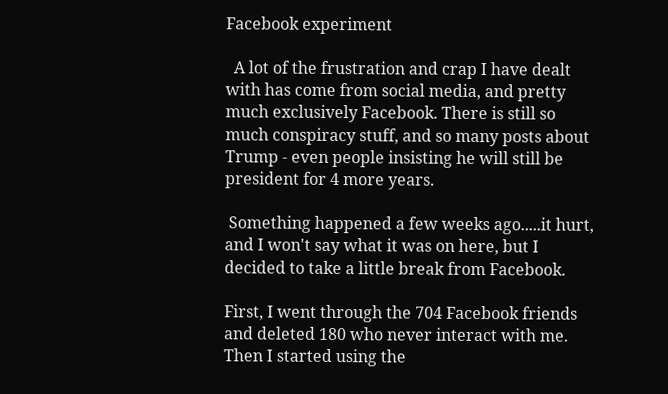Facebook experiment

  A lot of the frustration and crap I have dealt with has come from social media, and pretty much exclusively Facebook. There is still so much conspiracy stuff, and so many posts about Trump - even people insisting he will still be president for 4 more years.

 Something happened a few weeks ago.....it hurt, and I won't say what it was on here, but I decided to take a little break from Facebook.

First, I went through the 704 Facebook friends and deleted 180 who never interact with me. Then I started using the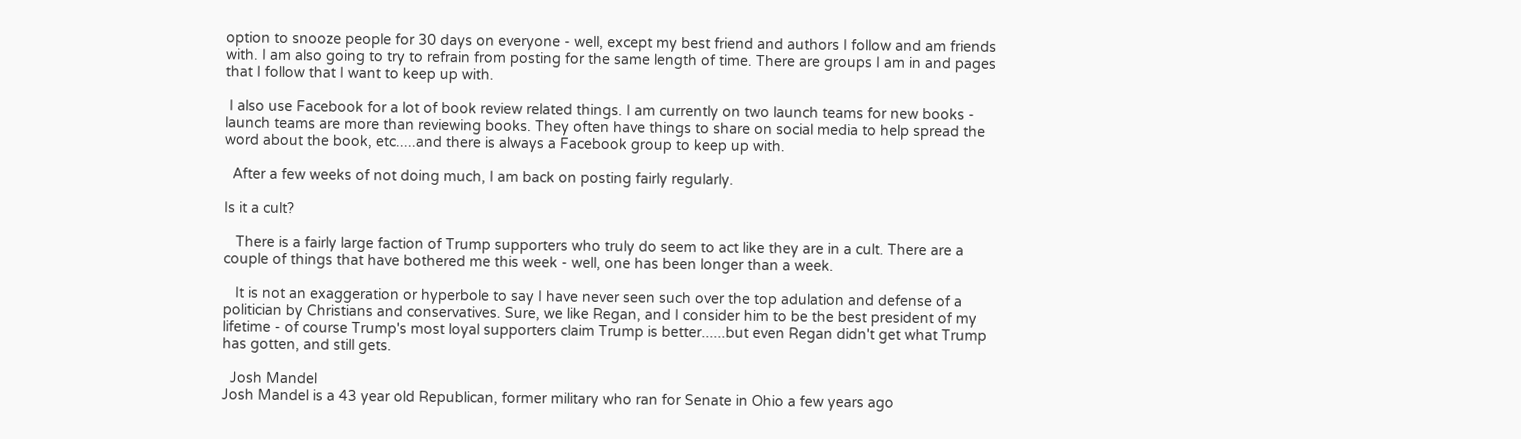option to snooze people for 30 days on everyone - well, except my best friend and authors I follow and am friends with. I am also going to try to refrain from posting for the same length of time. There are groups I am in and pages that I follow that I want to keep up with.

 I also use Facebook for a lot of book review related things. I am currently on two launch teams for new books - launch teams are more than reviewing books. They often have things to share on social media to help spread the word about the book, etc.....and there is always a Facebook group to keep up with.

  After a few weeks of not doing much, I am back on posting fairly regularly.

Is it a cult?

   There is a fairly large faction of Trump supporters who truly do seem to act like they are in a cult. There are a couple of things that have bothered me this week - well, one has been longer than a week.

   It is not an exaggeration or hyperbole to say I have never seen such over the top adulation and defense of a politician by Christians and conservatives. Sure, we like Regan, and I consider him to be the best president of my lifetime - of course Trump's most loyal supporters claim Trump is better......but even Regan didn't get what Trump has gotten, and still gets.

  Josh Mandel
Josh Mandel is a 43 year old Republican, former military who ran for Senate in Ohio a few years ago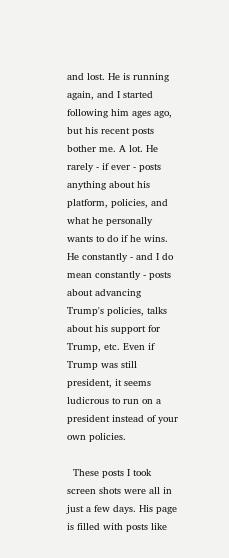and lost. He is running again, and I started following him ages ago, but his recent posts bother me. A lot. He rarely - if ever - posts anything about his platform, policies, and what he personally wants to do if he wins. He constantly - and I do mean constantly - posts about advancing Trump's policies, talks about his support for Trump, etc. Even if Trump was still president, it seems ludicrous to run on a president instead of your own policies.

  These posts I took screen shots were all in just a few days. His page is filled with posts like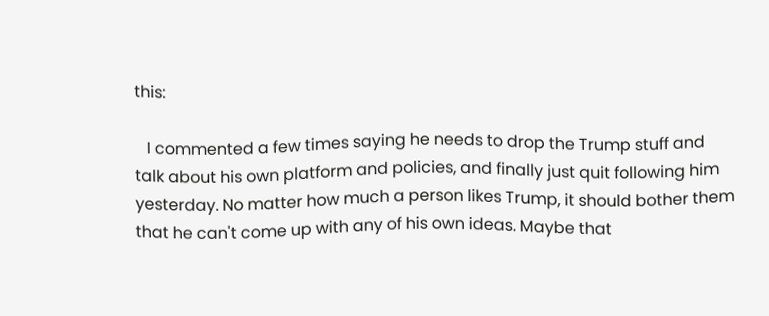this:

   I commented a few times saying he needs to drop the Trump stuff and talk about his own platform and policies, and finally just quit following him yesterday. No matter how much a person likes Trump, it should bother them that he can't come up with any of his own ideas. Maybe that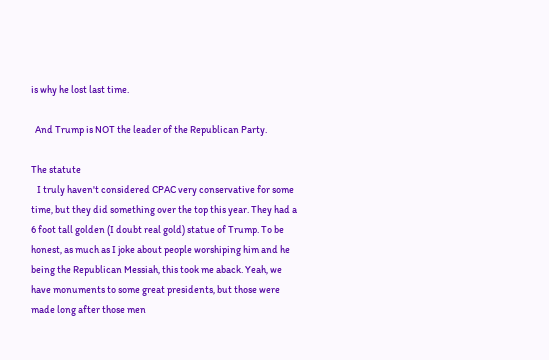is why he lost last time.

  And Trump is NOT the leader of the Republican Party.

The statute
   I truly haven't considered CPAC very conservative for some time, but they did something over the top this year. They had a 6 foot tall golden (I doubt real gold) statue of Trump. To be honest, as much as I joke about people worshiping him and he being the Republican Messiah, this took me aback. Yeah, we have monuments to some great presidents, but those were made long after those men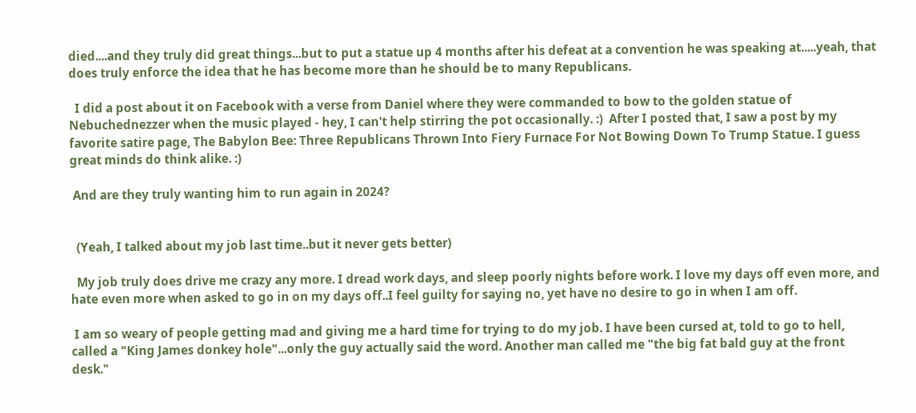died....and they truly did great things...but to put a statue up 4 months after his defeat at a convention he was speaking at.....yeah, that does truly enforce the idea that he has become more than he should be to many Republicans.

  I did a post about it on Facebook with a verse from Daniel where they were commanded to bow to the golden statue of Nebuchednezzer when the music played - hey, I can't help stirring the pot occasionally. :)  After I posted that, I saw a post by my favorite satire page, The Babylon Bee: Three Republicans Thrown Into Fiery Furnace For Not Bowing Down To Trump Statue. I guess great minds do think alike. :)

 And are they truly wanting him to run again in 2024?


  (Yeah, I talked about my job last time..but it never gets better)

  My job truly does drive me crazy any more. I dread work days, and sleep poorly nights before work. I love my days off even more, and hate even more when asked to go in on my days off..I feel guilty for saying no, yet have no desire to go in when I am off.

 I am so weary of people getting mad and giving me a hard time for trying to do my job. I have been cursed at, told to go to hell, called a "King James donkey hole"...only the guy actually said the word. Another man called me "the big fat bald guy at the front desk."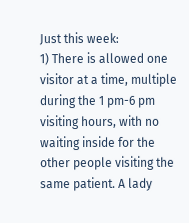Just this week:
1) There is allowed one visitor at a time, multiple during the 1 pm-6 pm visiting hours, with no waiting inside for the other people visiting the same patient. A lady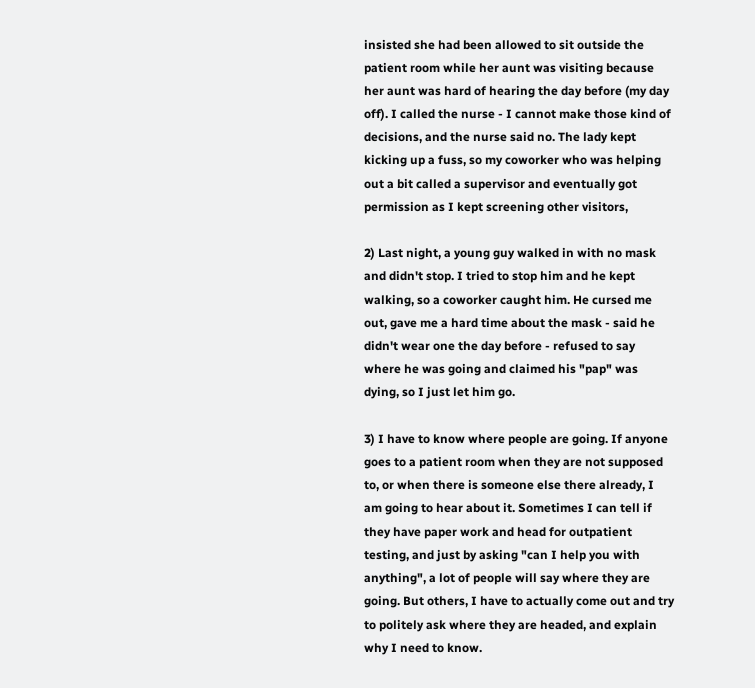insisted she had been allowed to sit outside the patient room while her aunt was visiting because her aunt was hard of hearing the day before (my day off). I called the nurse - I cannot make those kind of decisions, and the nurse said no. The lady kept kicking up a fuss, so my coworker who was helping out a bit called a supervisor and eventually got permission as I kept screening other visitors,

2) Last night, a young guy walked in with no mask and didn't stop. I tried to stop him and he kept walking, so a coworker caught him. He cursed me out, gave me a hard time about the mask - said he didn't wear one the day before - refused to say where he was going and claimed his "pap" was dying, so I just let him go.

3) I have to know where people are going. If anyone goes to a patient room when they are not supposed to, or when there is someone else there already, I am going to hear about it. Sometimes I can tell if they have paper work and head for outpatient testing, and just by asking "can I help you with anything", a lot of people will say where they are going. But others, I have to actually come out and try to politely ask where they are headed, and explain why I need to know.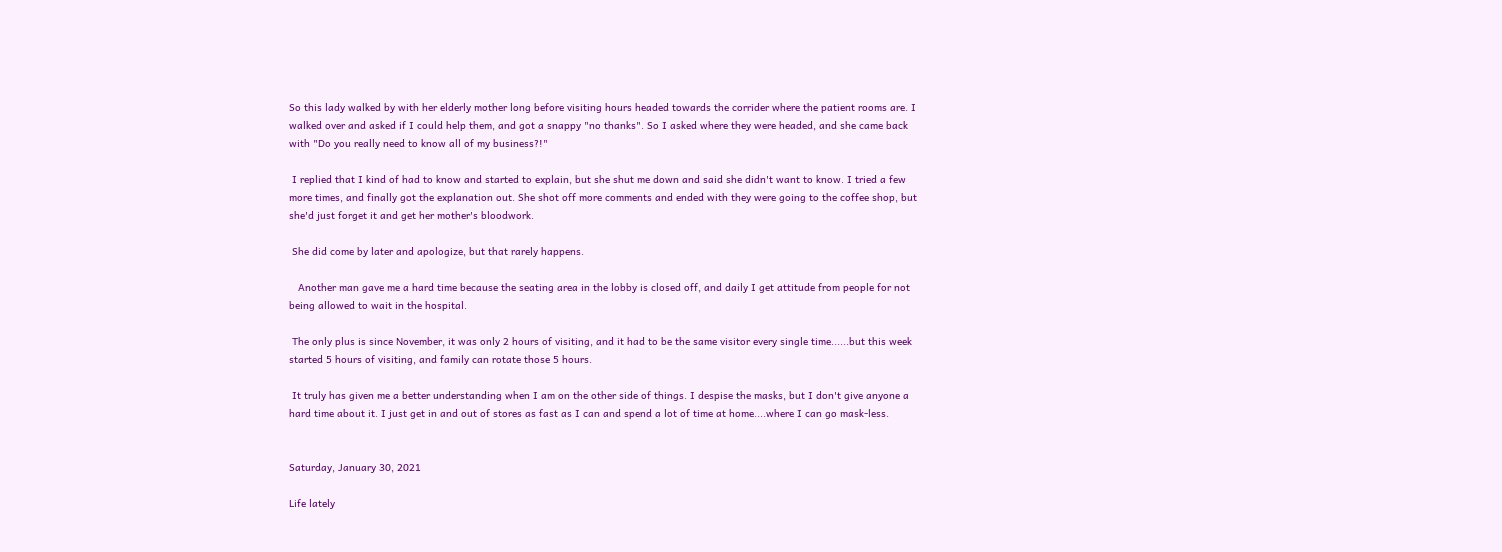So this lady walked by with her elderly mother long before visiting hours headed towards the corrider where the patient rooms are. I walked over and asked if I could help them, and got a snappy "no thanks". So I asked where they were headed, and she came back with "Do you really need to know all of my business?!"

 I replied that I kind of had to know and started to explain, but she shut me down and said she didn't want to know. I tried a few more times, and finally got the explanation out. She shot off more comments and ended with they were going to the coffee shop, but she'd just forget it and get her mother's bloodwork.

 She did come by later and apologize, but that rarely happens.

   Another man gave me a hard time because the seating area in the lobby is closed off, and daily I get attitude from people for not being allowed to wait in the hospital.

 The only plus is since November, it was only 2 hours of visiting, and it had to be the same visitor every single time......but this week started 5 hours of visiting, and family can rotate those 5 hours.

 It truly has given me a better understanding when I am on the other side of things. I despise the masks, but I don't give anyone a hard time about it. I just get in and out of stores as fast as I can and spend a lot of time at home....where I can go mask-less.


Saturday, January 30, 2021

Life lately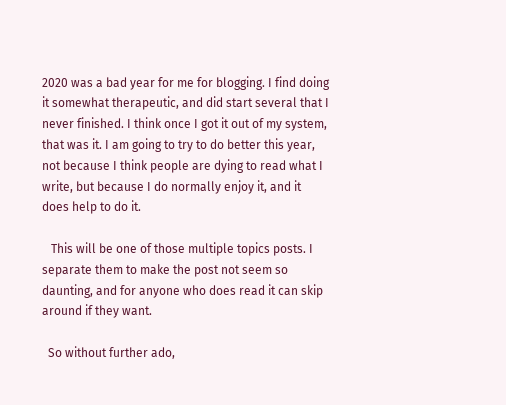2020 was a bad year for me for blogging. I find doing it somewhat therapeutic, and did start several that I never finished. I think once I got it out of my system, that was it. I am going to try to do better this year, not because I think people are dying to read what I write, but because I do normally enjoy it, and it does help to do it.

   This will be one of those multiple topics posts. I separate them to make the post not seem so daunting, and for anyone who does read it can skip around if they want.

  So without further ado,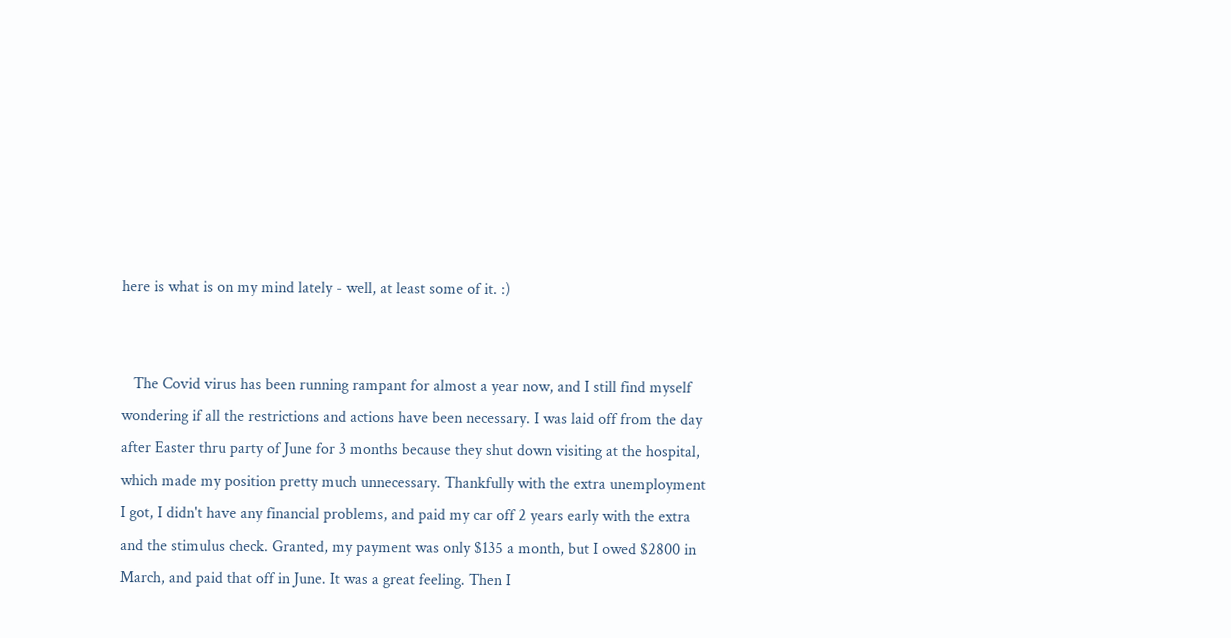here is what is on my mind lately - well, at least some of it. :)


   The Covid virus has been running rampant for almost a year now, and I still find myself wondering if all the restrictions and actions have been necessary. I was laid off from the day after Easter thru party of June for 3 months because they shut down visiting at the hospital, which made my position pretty much unnecessary. Thankfully with the extra unemployment I got, I didn't have any financial problems, and paid my car off 2 years early with the extra and the stimulus check. Granted, my payment was only $135 a month, but I owed $2800 in March, and paid that off in June. It was a great feeling. Then I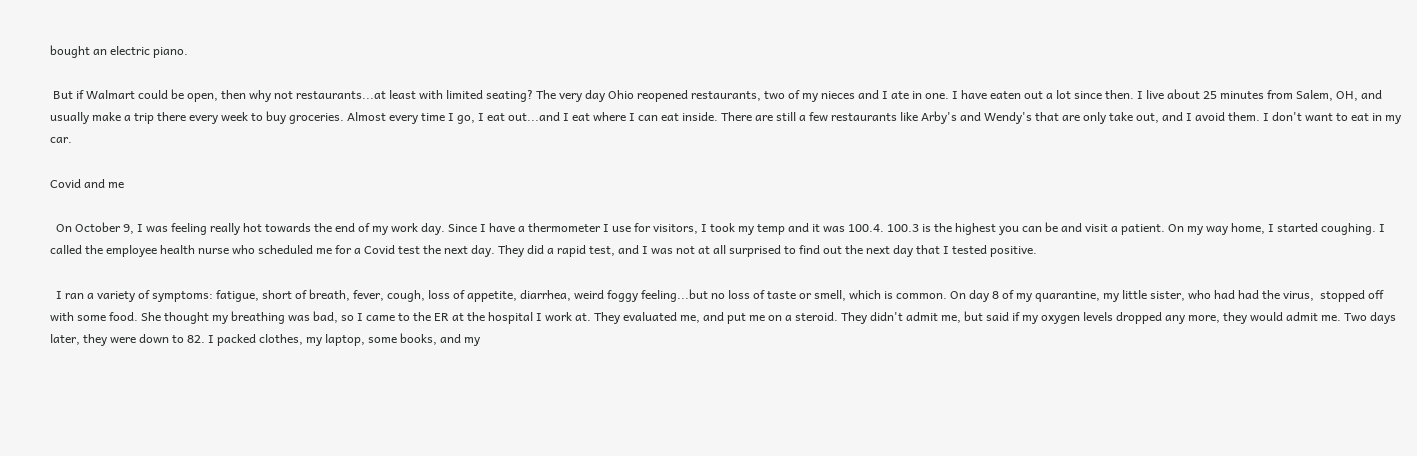bought an electric piano.

 But if Walmart could be open, then why not restaurants...at least with limited seating? The very day Ohio reopened restaurants, two of my nieces and I ate in one. I have eaten out a lot since then. I live about 25 minutes from Salem, OH, and usually make a trip there every week to buy groceries. Almost every time I go, I eat out...and I eat where I can eat inside. There are still a few restaurants like Arby's and Wendy's that are only take out, and I avoid them. I don't want to eat in my car.

Covid and me

  On October 9, I was feeling really hot towards the end of my work day. Since I have a thermometer I use for visitors, I took my temp and it was 100.4. 100.3 is the highest you can be and visit a patient. On my way home, I started coughing. I called the employee health nurse who scheduled me for a Covid test the next day. They did a rapid test, and I was not at all surprised to find out the next day that I tested positive.

  I ran a variety of symptoms: fatigue, short of breath, fever, cough, loss of appetite, diarrhea, weird foggy feeling...but no loss of taste or smell, which is common. On day 8 of my quarantine, my little sister, who had had the virus,  stopped off with some food. She thought my breathing was bad, so I came to the ER at the hospital I work at. They evaluated me, and put me on a steroid. They didn't admit me, but said if my oxygen levels dropped any more, they would admit me. Two days later, they were down to 82. I packed clothes, my laptop, some books, and my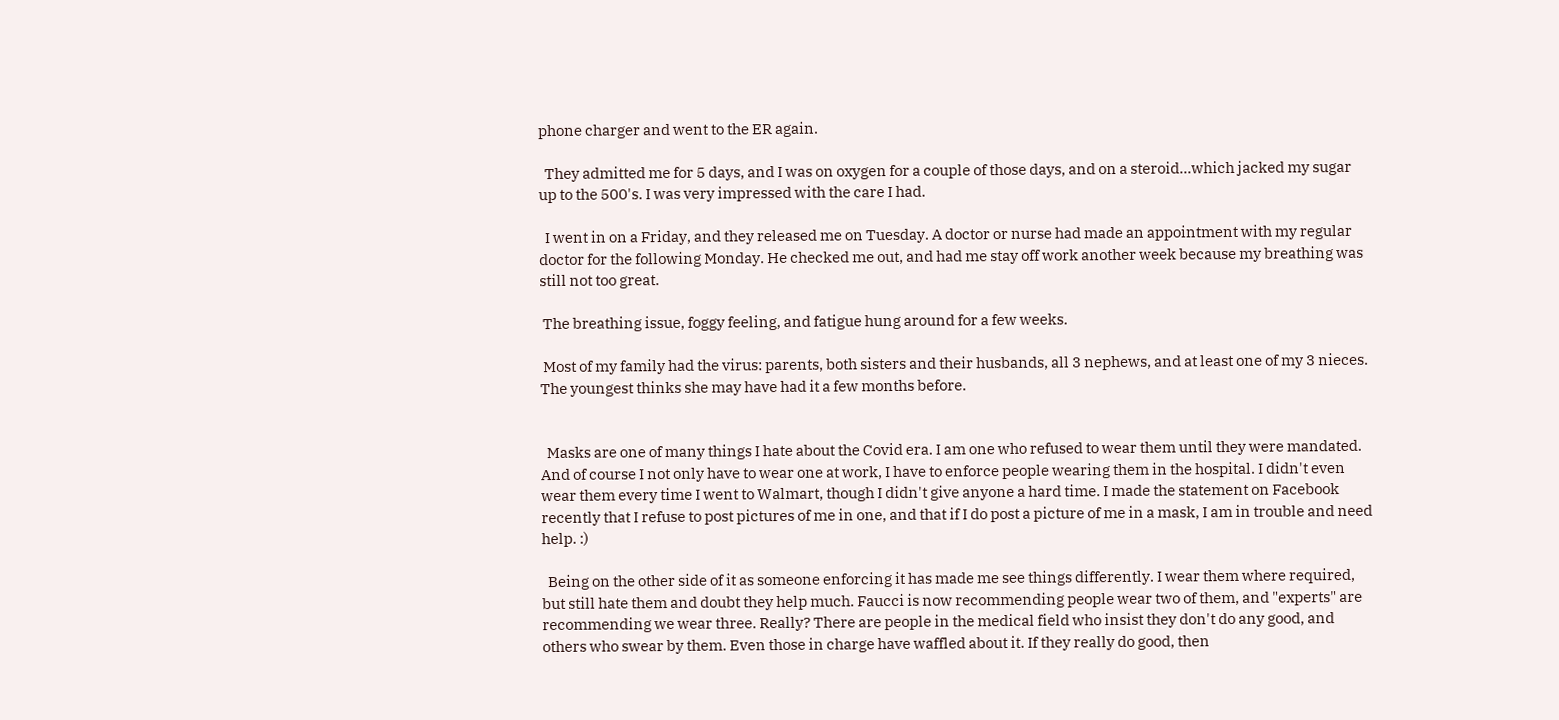phone charger and went to the ER again.

  They admitted me for 5 days, and I was on oxygen for a couple of those days, and on a steroid...which jacked my sugar up to the 500's. I was very impressed with the care I had.

  I went in on a Friday, and they released me on Tuesday. A doctor or nurse had made an appointment with my regular doctor for the following Monday. He checked me out, and had me stay off work another week because my breathing was still not too great.

 The breathing issue, foggy feeling, and fatigue hung around for a few weeks.

 Most of my family had the virus: parents, both sisters and their husbands, all 3 nephews, and at least one of my 3 nieces. The youngest thinks she may have had it a few months before.


  Masks are one of many things I hate about the Covid era. I am one who refused to wear them until they were mandated. And of course I not only have to wear one at work, I have to enforce people wearing them in the hospital. I didn't even wear them every time I went to Walmart, though I didn't give anyone a hard time. I made the statement on Facebook recently that I refuse to post pictures of me in one, and that if I do post a picture of me in a mask, I am in trouble and need help. :)

  Being on the other side of it as someone enforcing it has made me see things differently. I wear them where required, but still hate them and doubt they help much. Faucci is now recommending people wear two of them, and "experts" are recommending we wear three. Really? There are people in the medical field who insist they don't do any good, and others who swear by them. Even those in charge have waffled about it. If they really do good, then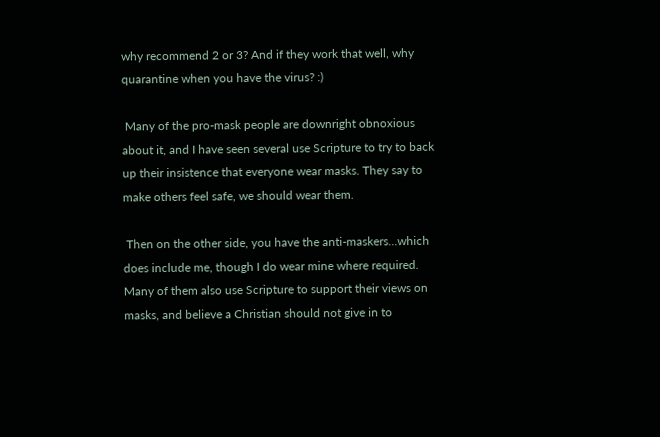why recommend 2 or 3? And if they work that well, why quarantine when you have the virus? :)

 Many of the pro-mask people are downright obnoxious about it, and I have seen several use Scripture to try to back up their insistence that everyone wear masks. They say to make others feel safe, we should wear them.

 Then on the other side, you have the anti-maskers...which does include me, though I do wear mine where required. Many of them also use Scripture to support their views on masks, and believe a Christian should not give in to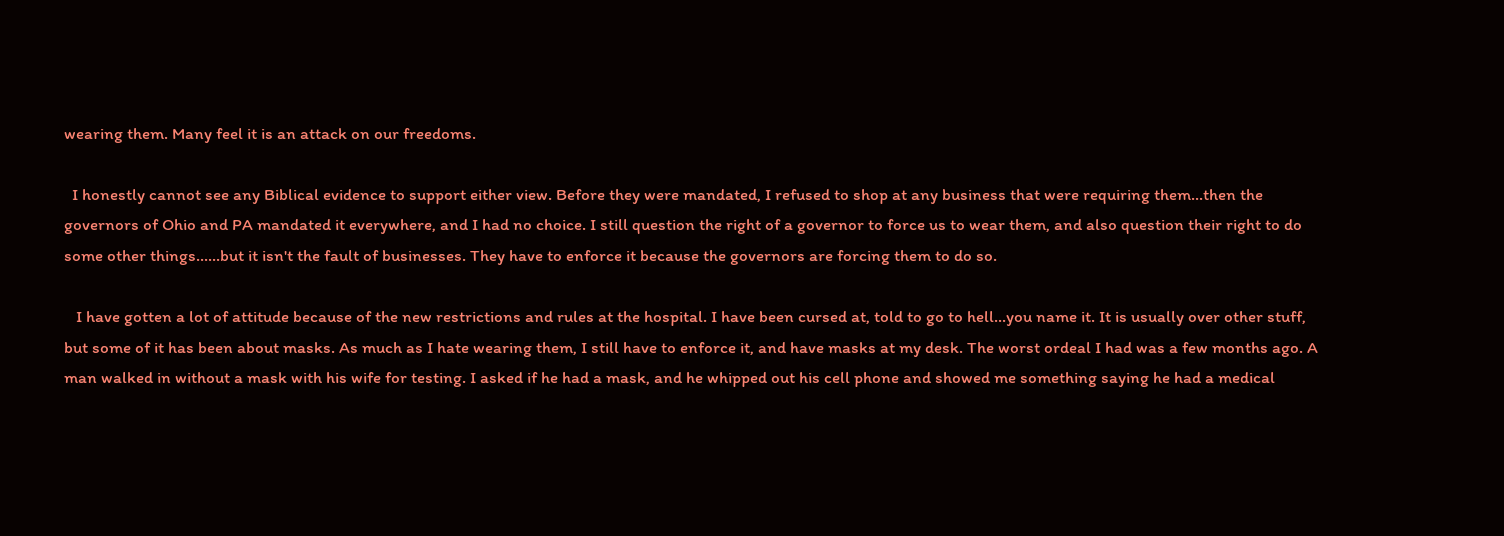wearing them. Many feel it is an attack on our freedoms.

  I honestly cannot see any Biblical evidence to support either view. Before they were mandated, I refused to shop at any business that were requiring them...then the governors of Ohio and PA mandated it everywhere, and I had no choice. I still question the right of a governor to force us to wear them, and also question their right to do some other things......but it isn't the fault of businesses. They have to enforce it because the governors are forcing them to do so.

   I have gotten a lot of attitude because of the new restrictions and rules at the hospital. I have been cursed at, told to go to hell...you name it. It is usually over other stuff, but some of it has been about masks. As much as I hate wearing them, I still have to enforce it, and have masks at my desk. The worst ordeal I had was a few months ago. A man walked in without a mask with his wife for testing. I asked if he had a mask, and he whipped out his cell phone and showed me something saying he had a medical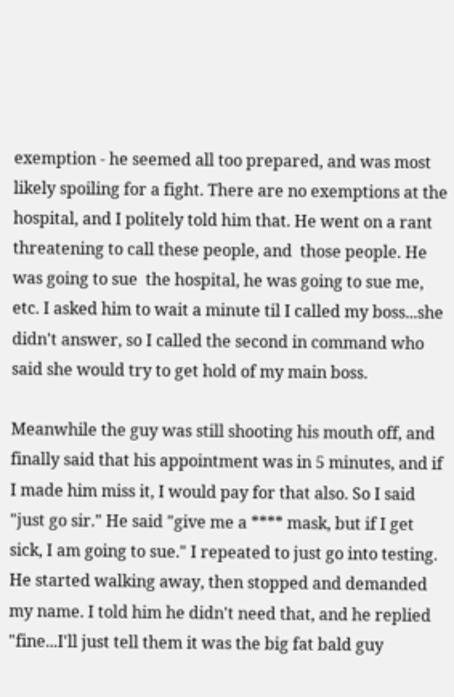exemption - he seemed all too prepared, and was most likely spoiling for a fight. There are no exemptions at the hospital, and I politely told him that. He went on a rant threatening to call these people, and  those people. He was going to sue  the hospital, he was going to sue me, etc. I asked him to wait a minute til I called my boss...she didn't answer, so I called the second in command who said she would try to get hold of my main boss.

Meanwhile the guy was still shooting his mouth off, and finally said that his appointment was in 5 minutes, and if I made him miss it, I would pay for that also. So I said "just go sir." He said "give me a **** mask, but if I get sick, I am going to sue." I repeated to just go into testing. He started walking away, then stopped and demanded my name. I told him he didn't need that, and he replied "fine...I'll just tell them it was the big fat bald guy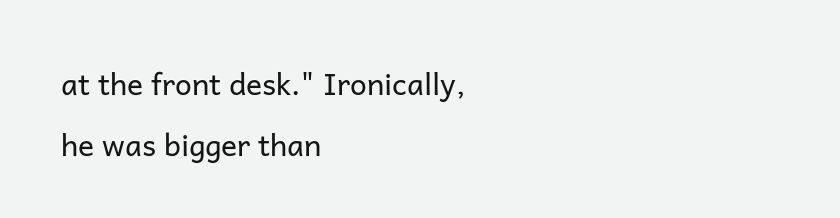at the front desk." Ironically, he was bigger than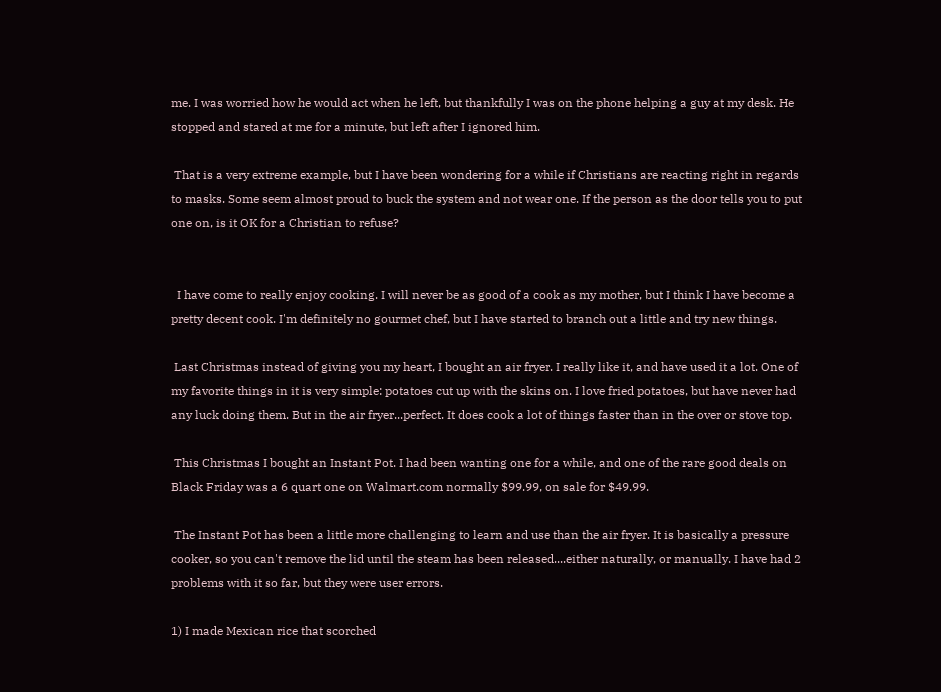me. I was worried how he would act when he left, but thankfully I was on the phone helping a guy at my desk. He stopped and stared at me for a minute, but left after I ignored him.

 That is a very extreme example, but I have been wondering for a while if Christians are reacting right in regards to masks. Some seem almost proud to buck the system and not wear one. If the person as the door tells you to put one on, is it OK for a Christian to refuse?


  I have come to really enjoy cooking. I will never be as good of a cook as my mother, but I think I have become a pretty decent cook. I'm definitely no gourmet chef, but I have started to branch out a little and try new things.

 Last Christmas instead of giving you my heart, I bought an air fryer. I really like it, and have used it a lot. One of my favorite things in it is very simple: potatoes cut up with the skins on. I love fried potatoes, but have never had any luck doing them. But in the air fryer...perfect. It does cook a lot of things faster than in the over or stove top.

 This Christmas I bought an Instant Pot. I had been wanting one for a while, and one of the rare good deals on Black Friday was a 6 quart one on Walmart.com normally $99.99, on sale for $49.99.

 The Instant Pot has been a little more challenging to learn and use than the air fryer. It is basically a pressure cooker, so you can't remove the lid until the steam has been released....either naturally, or manually. I have had 2 problems with it so far, but they were user errors.

1) I made Mexican rice that scorched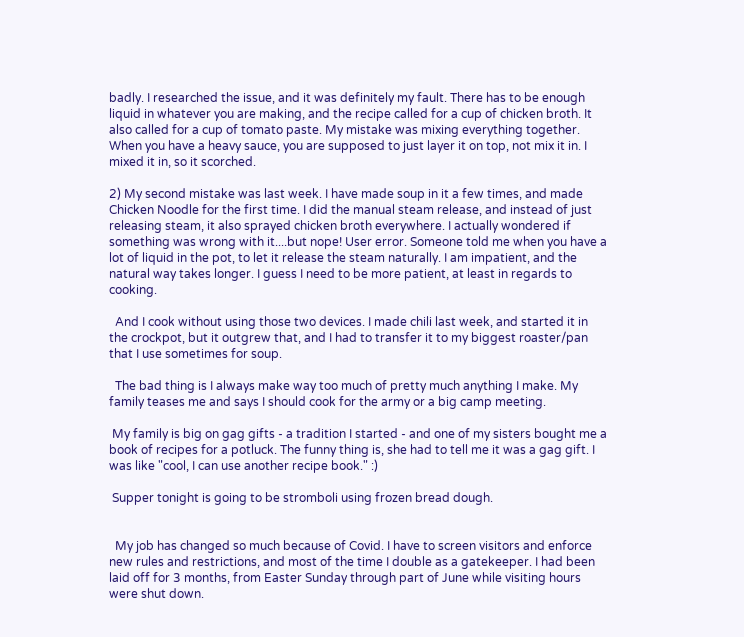badly. I researched the issue, and it was definitely my fault. There has to be enough liquid in whatever you are making, and the recipe called for a cup of chicken broth. It also called for a cup of tomato paste. My mistake was mixing everything together. When you have a heavy sauce, you are supposed to just layer it on top, not mix it in. I mixed it in, so it scorched.

2) My second mistake was last week. I have made soup in it a few times, and made Chicken Noodle for the first time. I did the manual steam release, and instead of just releasing steam, it also sprayed chicken broth everywhere. I actually wondered if something was wrong with it....but nope! User error. Someone told me when you have a lot of liquid in the pot, to let it release the steam naturally. I am impatient, and the natural way takes longer. I guess I need to be more patient, at least in regards to cooking.

  And I cook without using those two devices. I made chili last week, and started it in the crockpot, but it outgrew that, and I had to transfer it to my biggest roaster/pan that I use sometimes for soup.

  The bad thing is I always make way too much of pretty much anything I make. My family teases me and says I should cook for the army or a big camp meeting.

 My family is big on gag gifts - a tradition I started - and one of my sisters bought me a book of recipes for a potluck. The funny thing is, she had to tell me it was a gag gift. I was like "cool, I can use another recipe book." :)

 Supper tonight is going to be stromboli using frozen bread dough.


  My job has changed so much because of Covid. I have to screen visitors and enforce new rules and restrictions, and most of the time I double as a gatekeeper. I had been laid off for 3 months, from Easter Sunday through part of June while visiting hours were shut down.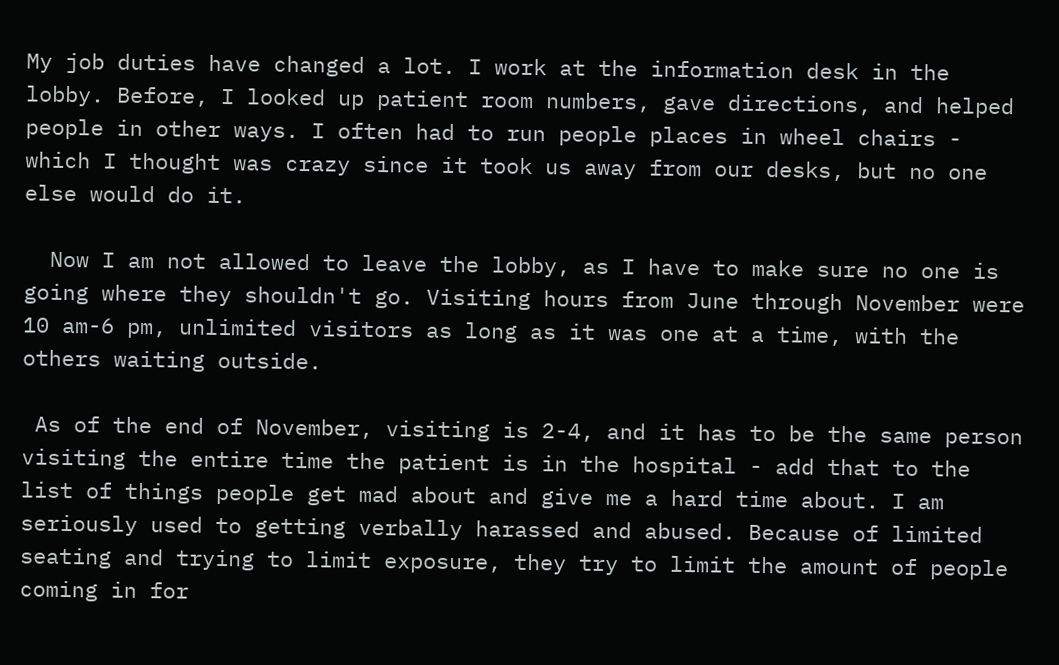My job duties have changed a lot. I work at the information desk in the lobby. Before, I looked up patient room numbers, gave directions, and helped people in other ways. I often had to run people places in wheel chairs - which I thought was crazy since it took us away from our desks, but no one else would do it.

  Now I am not allowed to leave the lobby, as I have to make sure no one is going where they shouldn't go. Visiting hours from June through November were 10 am-6 pm, unlimited visitors as long as it was one at a time, with the others waiting outside.

 As of the end of November, visiting is 2-4, and it has to be the same person visiting the entire time the patient is in the hospital - add that to the list of things people get mad about and give me a hard time about. I am seriously used to getting verbally harassed and abused. Because of limited seating and trying to limit exposure, they try to limit the amount of people coming in for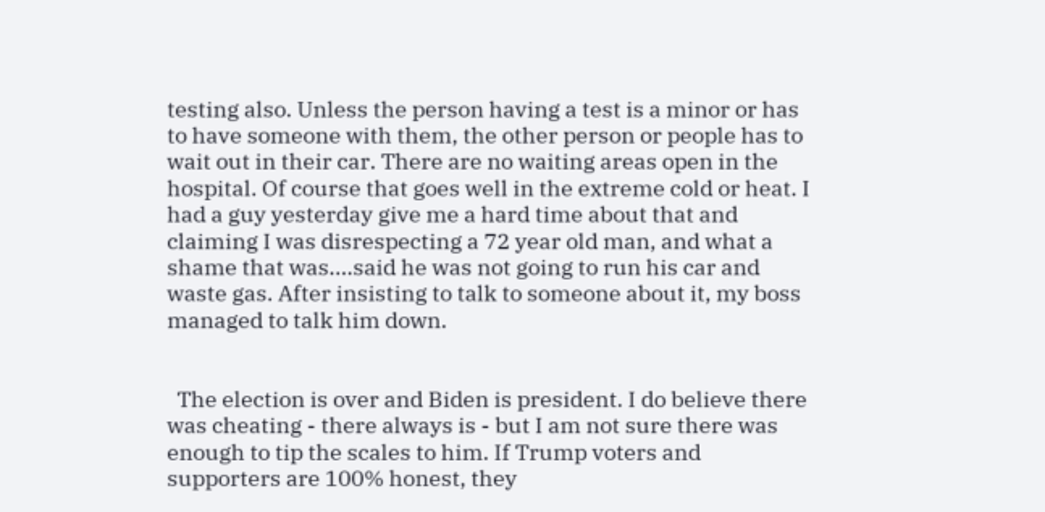testing also. Unless the person having a test is a minor or has to have someone with them, the other person or people has to wait out in their car. There are no waiting areas open in the hospital. Of course that goes well in the extreme cold or heat. I had a guy yesterday give me a hard time about that and claiming I was disrespecting a 72 year old man, and what a shame that was....said he was not going to run his car and waste gas. After insisting to talk to someone about it, my boss managed to talk him down.


  The election is over and Biden is president. I do believe there was cheating - there always is - but I am not sure there was enough to tip the scales to him. If Trump voters and supporters are 100% honest, they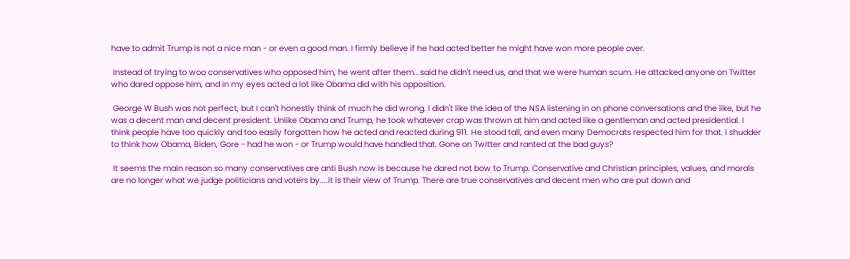have to admit Trump is not a nice man - or even a good man. I firmly believe if he had acted better he might have won more people over.

 Instead of trying to woo conservatives who opposed him, he went after them...said he didn't need us, and that we were human scum. He attacked anyone on Twitter who dared oppose him, and in my eyes acted a lot like Obama did with his opposition.

 George W Bush was not perfect, but I can't honestly think of much he did wrong. I didn't like the idea of the NSA listening in on phone conversations and the like, but he was a decent man and decent president. Unlike Obama and Trump, he took whatever crap was thrown at him and acted like a gentleman and acted presidential. I think people have too quickly and too easily forgotten how he acted and reacted during 911. He stood tall, and even many Democrats respected him for that. I shudder to think how Obama, Biden, Gore - had he won - or Trump would have handled that. Gone on Twitter and ranted at the bad guys?

 It seems the main reason so many conservatives are anti Bush now is because he dared not bow to Trump. Conservative and Christian principles, values, and morals are no longer what we judge politicians and voters by....it is their view of Trump. There are true conservatives and decent men who are put down and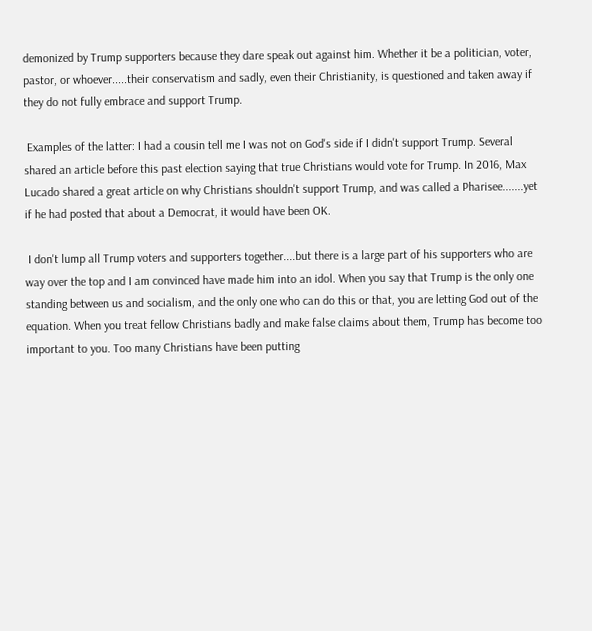demonized by Trump supporters because they dare speak out against him. Whether it be a politician, voter, pastor, or whoever.....their conservatism and sadly, even their Christianity, is questioned and taken away if they do not fully embrace and support Trump.

 Examples of the latter: I had a cousin tell me I was not on God's side if I didn't support Trump. Several shared an article before this past election saying that true Christians would vote for Trump. In 2016, Max Lucado shared a great article on why Christians shouldn't support Trump, and was called a Pharisee.......yet if he had posted that about a Democrat, it would have been OK.

 I don't lump all Trump voters and supporters together....but there is a large part of his supporters who are way over the top and I am convinced have made him into an idol. When you say that Trump is the only one standing between us and socialism, and the only one who can do this or that, you are letting God out of the equation. When you treat fellow Christians badly and make false claims about them, Trump has become too important to you. Too many Christians have been putting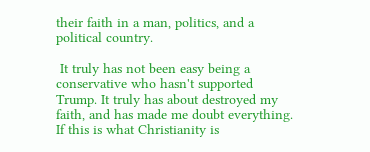their faith in a man, politics, and a political country.

 It truly has not been easy being a conservative who hasn't supported Trump. It truly has about destroyed my faith, and has made me doubt everything. If this is what Christianity is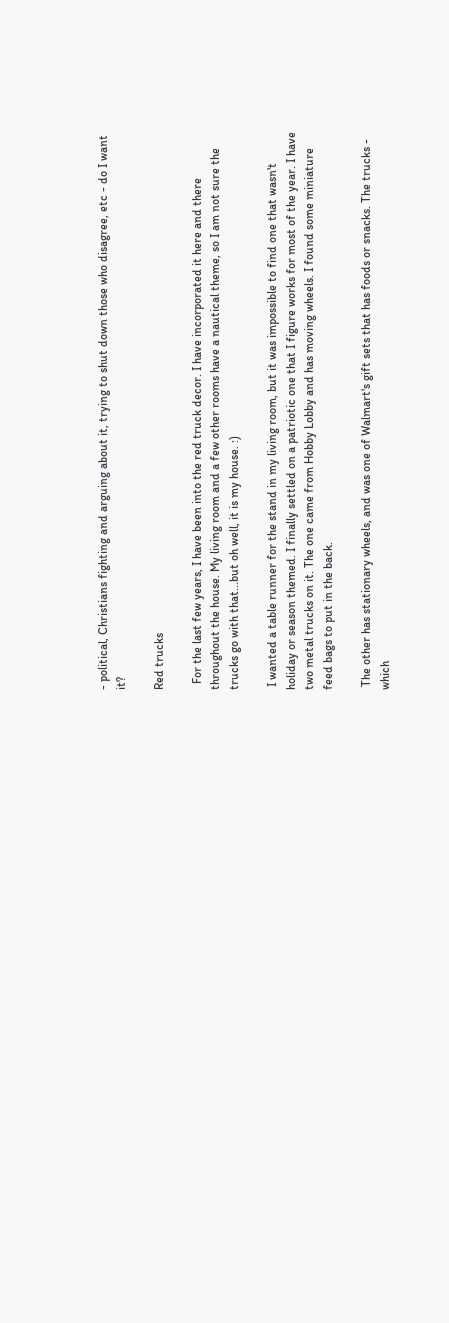- political, Christians fighting and arguing about it, trying to shut down those who disagree, etc - do I want it?

Red trucks

  For the last few years, I have been into the red truck decor. I have incorporated it here and there throughout the house. My living room and a few other rooms have a nautical theme, so I am not sure the trucks go with that...but oh well, it is my house. :)

 I wanted a table runner for the stand in my living room, but it was impossible to find one that wasn't holiday or season themed. I finally settled on a patriotic one that I figure works for most of the year. I have two metal trucks on it. The one came from Hobby Lobby and has moving wheels. I found some miniature feed bags to put in the back.

 The other has stationary wheels, and was one of Walmart's gift sets that has foods or snacks. The trucks - which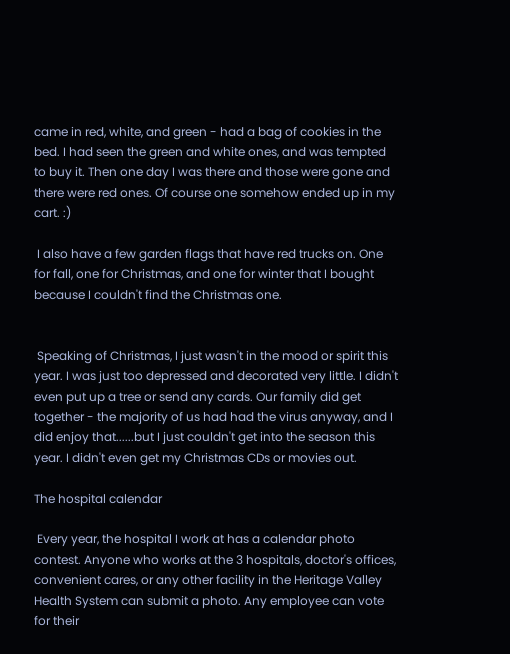came in red, white, and green - had a bag of cookies in the bed. I had seen the green and white ones, and was tempted to buy it. Then one day I was there and those were gone and there were red ones. Of course one somehow ended up in my cart. :)

 I also have a few garden flags that have red trucks on. One for fall, one for Christmas, and one for winter that I bought because I couldn't find the Christmas one.


 Speaking of Christmas, I just wasn't in the mood or spirit this year. I was just too depressed and decorated very little. I didn't even put up a tree or send any cards. Our family did get together - the majority of us had had the virus anyway, and I did enjoy that......but I just couldn't get into the season this year. I didn't even get my Christmas CDs or movies out.

The hospital calendar

 Every year, the hospital I work at has a calendar photo contest. Anyone who works at the 3 hospitals, doctor's offices, convenient cares, or any other facility in the Heritage Valley Health System can submit a photo. Any employee can vote for their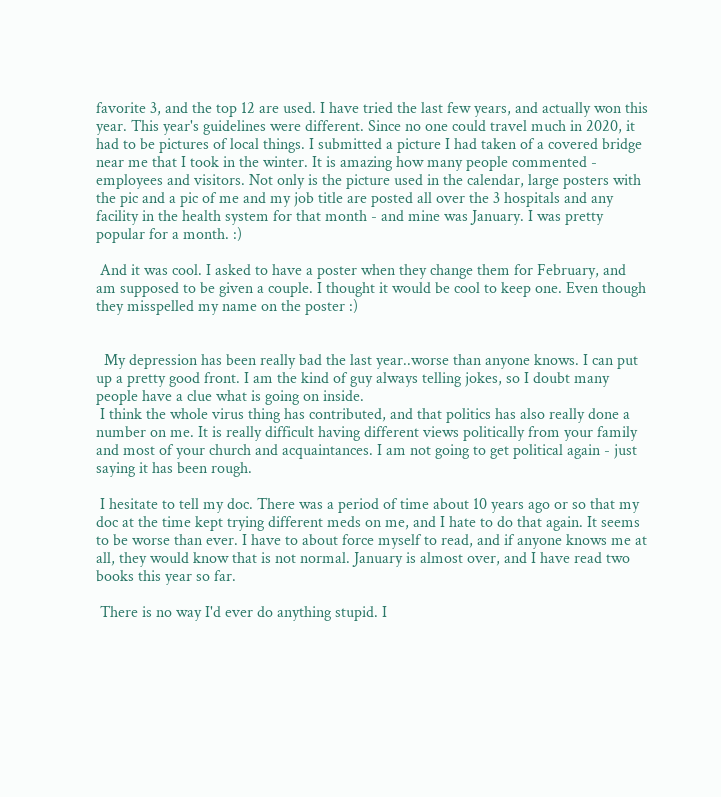favorite 3, and the top 12 are used. I have tried the last few years, and actually won this year. This year's guidelines were different. Since no one could travel much in 2020, it had to be pictures of local things. I submitted a picture I had taken of a covered bridge near me that I took in the winter. It is amazing how many people commented - employees and visitors. Not only is the picture used in the calendar, large posters with the pic and a pic of me and my job title are posted all over the 3 hospitals and any facility in the health system for that month - and mine was January. I was pretty popular for a month. :)

 And it was cool. I asked to have a poster when they change them for February, and am supposed to be given a couple. I thought it would be cool to keep one. Even though they misspelled my name on the poster :)


  My depression has been really bad the last year..worse than anyone knows. I can put up a pretty good front. I am the kind of guy always telling jokes, so I doubt many people have a clue what is going on inside.
 I think the whole virus thing has contributed, and that politics has also really done a number on me. It is really difficult having different views politically from your family and most of your church and acquaintances. I am not going to get political again - just saying it has been rough.

 I hesitate to tell my doc. There was a period of time about 10 years ago or so that my doc at the time kept trying different meds on me, and I hate to do that again. It seems to be worse than ever. I have to about force myself to read, and if anyone knows me at all, they would know that is not normal. January is almost over, and I have read two books this year so far.

 There is no way I'd ever do anything stupid. I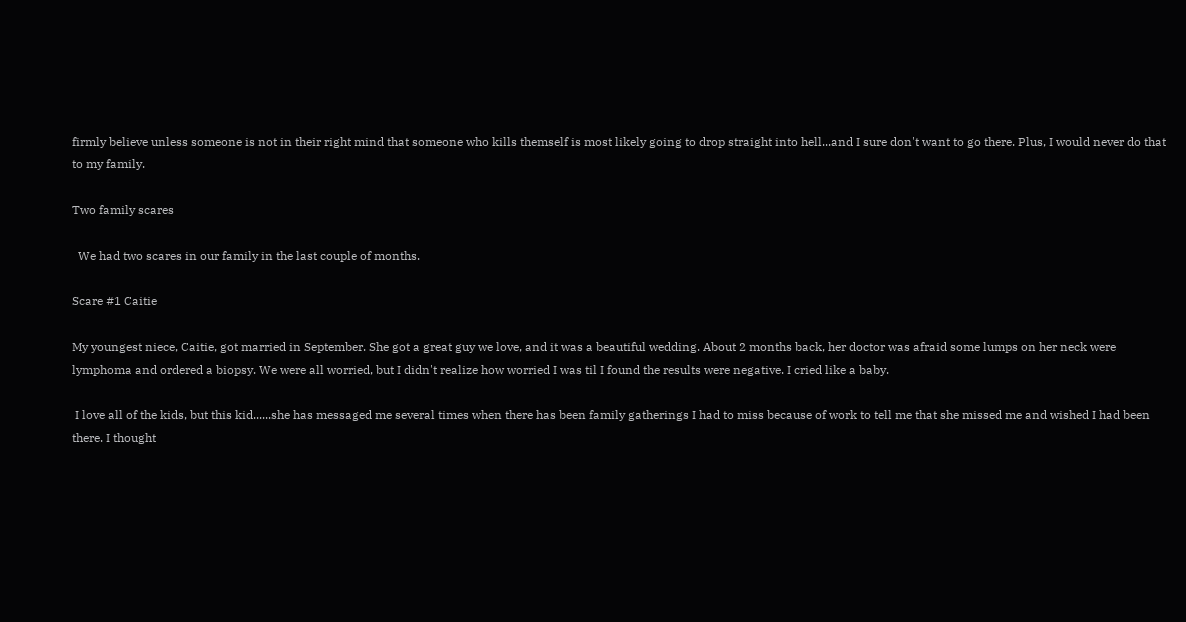firmly believe unless someone is not in their right mind that someone who kills themself is most likely going to drop straight into hell...and I sure don't want to go there. Plus, I would never do that to my family.

Two family scares

  We had two scares in our family in the last couple of months.

Scare #1 Caitie

My youngest niece, Caitie, got married in September. She got a great guy we love, and it was a beautiful wedding. About 2 months back, her doctor was afraid some lumps on her neck were lymphoma and ordered a biopsy. We were all worried, but I didn't realize how worried I was til I found the results were negative. I cried like a baby.

 I love all of the kids, but this kid......she has messaged me several times when there has been family gatherings I had to miss because of work to tell me that she missed me and wished I had been there. I thought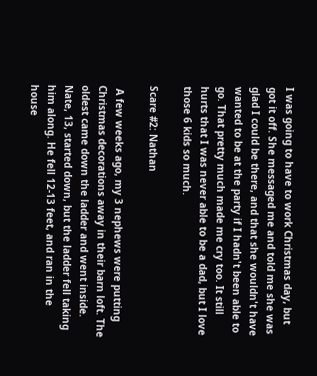I was going to have to work Christmas day, but got it off. She messaged me and told me she was glad I could be there, and that she wouldn't have wanted to be at the party if I hadn't been able to go. That pretty much made me cry too. It still hurts that I was never able to be a dad, but I love those 6 kids so much.

Scare #2: Nathan

 A few weeks ago, my 3 nephews were putting Christmas decorations away in their barn loft. The oldest came down the ladder and went inside. Nate, 13, started down, but the ladder fell taking him along. He fell 12-13 feet, and ran in the house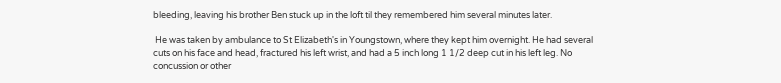bleeding, leaving his brother Ben stuck up in the loft til they remembered him several minutes later.

 He was taken by ambulance to St Elizabeth's in Youngstown, where they kept him overnight. He had several cuts on his face and head, fractured his left wrist, and had a 5 inch long 1 1/2 deep cut in his left leg. No concussion or other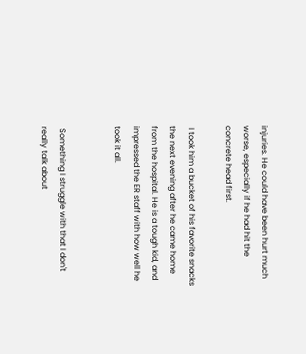injuries. He could have been hurt much worse, especially if he had hit the concrete head first.

 I took him a bucket of his favorite snacks the next evening after he came home from the hospital. He is a tough kid, and impressed the ER staff with how well he took it all.


 Something I struggle with that I don't really talk about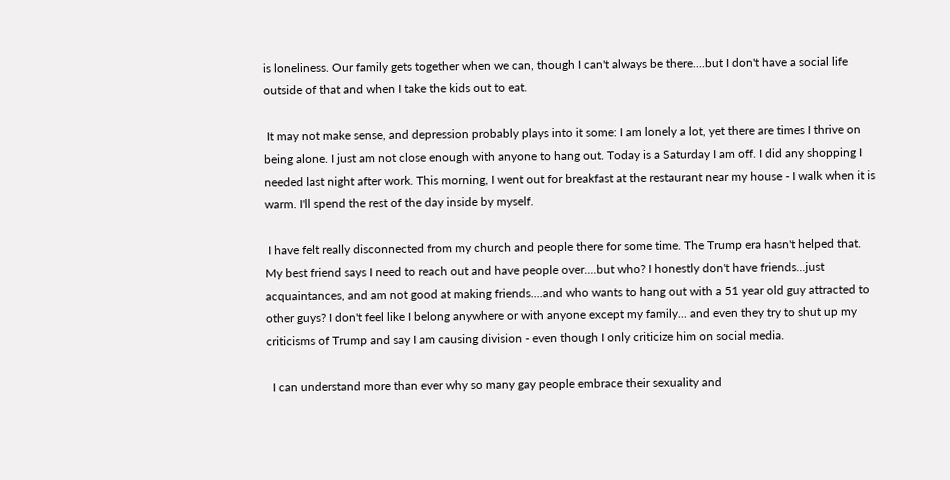is loneliness. Our family gets together when we can, though I can't always be there....but I don't have a social life outside of that and when I take the kids out to eat.

 It may not make sense, and depression probably plays into it some: I am lonely a lot, yet there are times I thrive on being alone. I just am not close enough with anyone to hang out. Today is a Saturday I am off. I did any shopping I needed last night after work. This morning, I went out for breakfast at the restaurant near my house - I walk when it is warm. I'll spend the rest of the day inside by myself.

 I have felt really disconnected from my church and people there for some time. The Trump era hasn't helped that. My best friend says I need to reach out and have people over....but who? I honestly don't have friends...just acquaintances, and am not good at making friends....and who wants to hang out with a 51 year old guy attracted to other guys? I don't feel like I belong anywhere or with anyone except my family... and even they try to shut up my criticisms of Trump and say I am causing division - even though I only criticize him on social media.

  I can understand more than ever why so many gay people embrace their sexuality and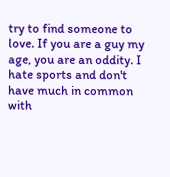try to find someone to love. If you are a guy my age, you are an oddity. I hate sports and don't have much in common with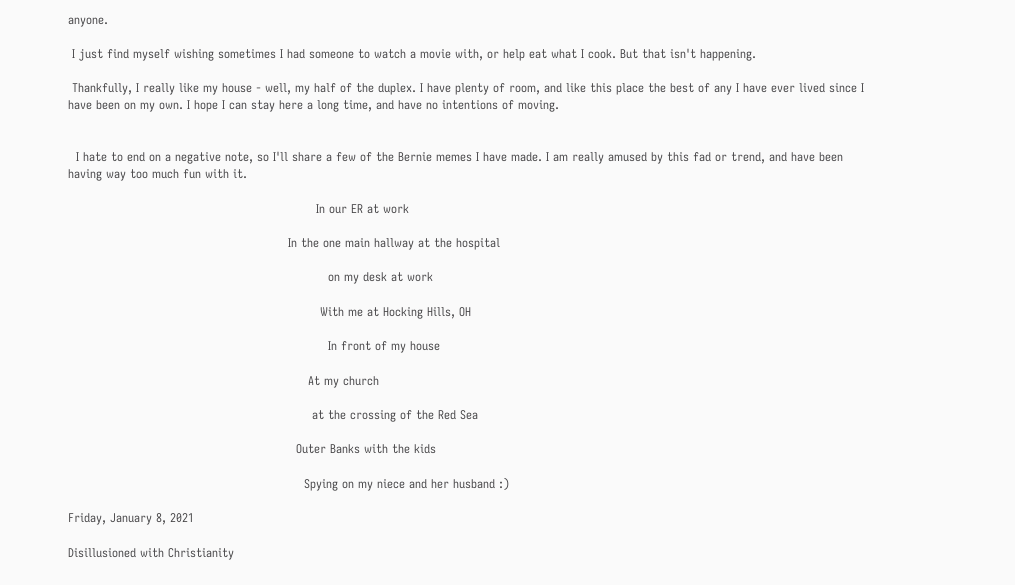anyone.

 I just find myself wishing sometimes I had someone to watch a movie with, or help eat what I cook. But that isn't happening.

 Thankfully, I really like my house - well, my half of the duplex. I have plenty of room, and like this place the best of any I have ever lived since I have been on my own. I hope I can stay here a long time, and have no intentions of moving.


  I hate to end on a negative note, so I'll share a few of the Bernie memes I have made. I am really amused by this fad or trend, and have been having way too much fun with it.

                                                              In our ER at work

                                                       In the one main hallway at the hospital

                                                                 on my desk at work

                                                               With me at Hocking Hills, OH

                                                                 In front of my house

                                                            At my church

                                                             at the crossing of the Red Sea

                                                         Outer Banks with the kids

                                                           Spying on my niece and her husband :)

Friday, January 8, 2021

Disillusioned with Christianity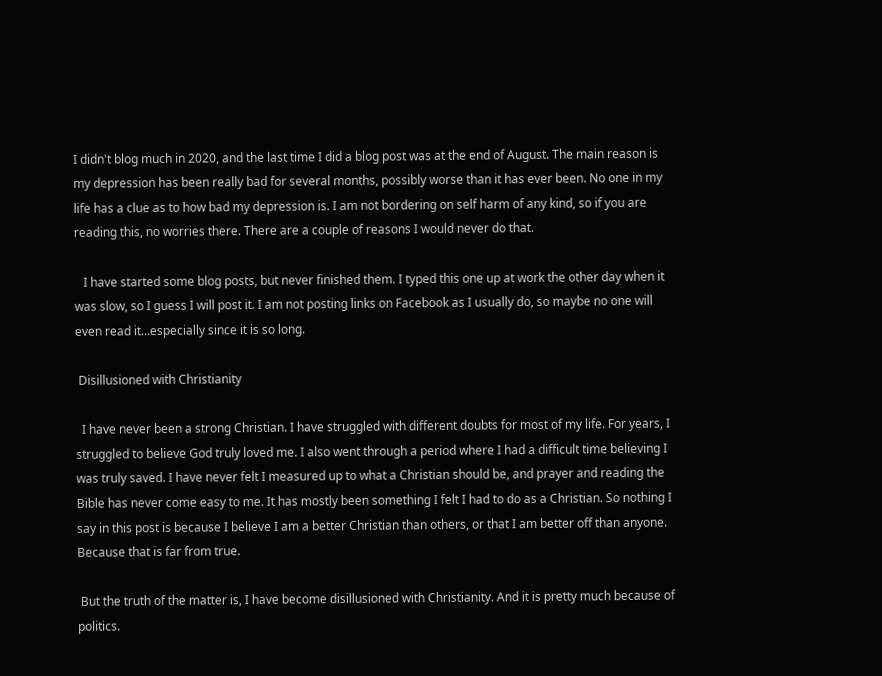I didn't blog much in 2020, and the last time I did a blog post was at the end of August. The main reason is my depression has been really bad for several months, possibly worse than it has ever been. No one in my life has a clue as to how bad my depression is. I am not bordering on self harm of any kind, so if you are reading this, no worries there. There are a couple of reasons I would never do that.

   I have started some blog posts, but never finished them. I typed this one up at work the other day when it was slow, so I guess I will post it. I am not posting links on Facebook as I usually do, so maybe no one will even read it...especially since it is so long.

 Disillusioned with Christianity

  I have never been a strong Christian. I have struggled with different doubts for most of my life. For years, I struggled to believe God truly loved me. I also went through a period where I had a difficult time believing I was truly saved. I have never felt I measured up to what a Christian should be, and prayer and reading the Bible has never come easy to me. It has mostly been something I felt I had to do as a Christian. So nothing I say in this post is because I believe I am a better Christian than others, or that I am better off than anyone. Because that is far from true.

 But the truth of the matter is, I have become disillusioned with Christianity. And it is pretty much because of politics.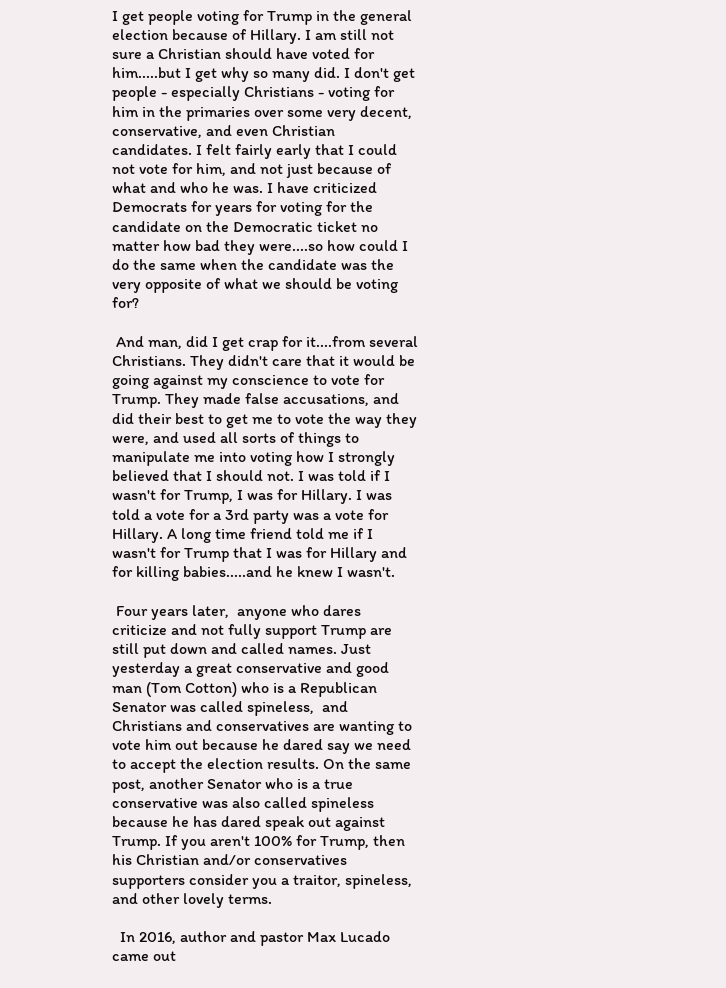I get people voting for Trump in the general election because of Hillary. I am still not sure a Christian should have voted for him.....but I get why so many did. I don't get people - especially Christians - voting for him in the primaries over some very decent, conservative, and even Christian candidates. I felt fairly early that I could not vote for him, and not just because of what and who he was. I have criticized Democrats for years for voting for the candidate on the Democratic ticket no matter how bad they were....so how could I do the same when the candidate was the very opposite of what we should be voting for?

 And man, did I get crap for it....from several Christians. They didn't care that it would be going against my conscience to vote for Trump. They made false accusations, and did their best to get me to vote the way they were, and used all sorts of things to manipulate me into voting how I strongly believed that I should not. I was told if I wasn't for Trump, I was for Hillary. I was told a vote for a 3rd party was a vote for Hillary. A long time friend told me if I wasn't for Trump that I was for Hillary and for killing babies.....and he knew I wasn't.

 Four years later,  anyone who dares criticize and not fully support Trump are still put down and called names. Just yesterday a great conservative and good man (Tom Cotton) who is a Republican Senator was called spineless,  and Christians and conservatives are wanting to vote him out because he dared say we need to accept the election results. On the same post, another Senator who is a true conservative was also called spineless because he has dared speak out against Trump. If you aren't 100% for Trump, then his Christian and/or conservatives supporters consider you a traitor, spineless, and other lovely terms.

  In 2016, author and pastor Max Lucado came out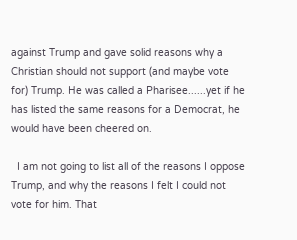against Trump and gave solid reasons why a Christian should not support (and maybe vote for) Trump. He was called a Pharisee......yet if he has listed the same reasons for a Democrat, he would have been cheered on.

  I am not going to list all of the reasons I oppose Trump, and why the reasons I felt I could not vote for him. That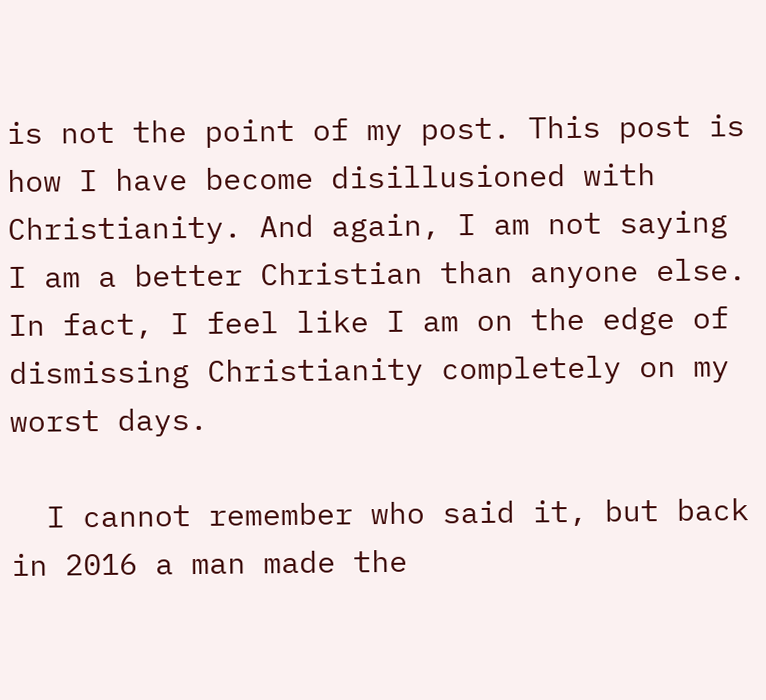is not the point of my post. This post is how I have become disillusioned with Christianity. And again, I am not saying I am a better Christian than anyone else. In fact, I feel like I am on the edge of dismissing Christianity completely on my worst days.

  I cannot remember who said it, but back in 2016 a man made the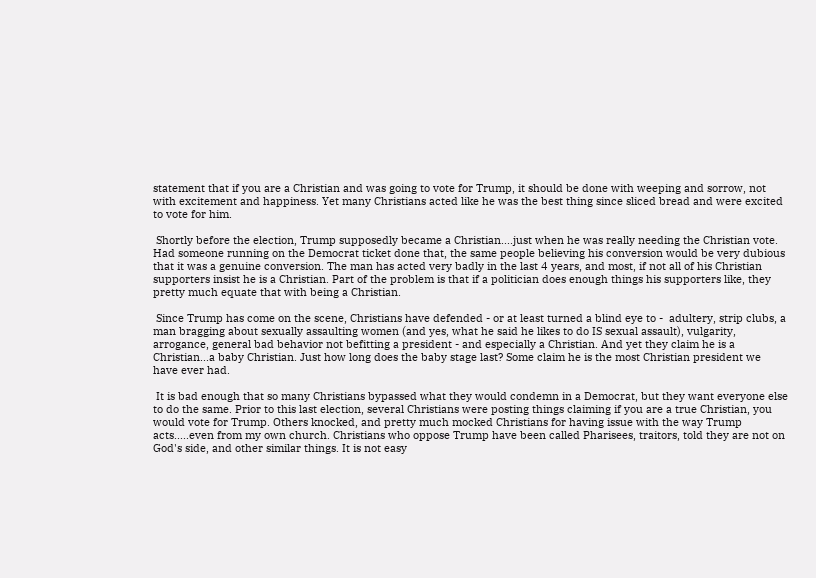statement that if you are a Christian and was going to vote for Trump, it should be done with weeping and sorrow, not with excitement and happiness. Yet many Christians acted like he was the best thing since sliced bread and were excited to vote for him.

 Shortly before the election, Trump supposedly became a Christian....just when he was really needing the Christian vote. Had someone running on the Democrat ticket done that, the same people believing his conversion would be very dubious that it was a genuine conversion. The man has acted very badly in the last 4 years, and most, if not all of his Christian supporters insist he is a Christian. Part of the problem is that if a politician does enough things his supporters like, they pretty much equate that with being a Christian.

 Since Trump has come on the scene, Christians have defended - or at least turned a blind eye to -  adultery, strip clubs, a man bragging about sexually assaulting women (and yes, what he said he likes to do IS sexual assault), vulgarity, arrogance, general bad behavior not befitting a president - and especially a Christian. And yet they claim he is a Christian...a baby Christian. Just how long does the baby stage last? Some claim he is the most Christian president we have ever had.

 It is bad enough that so many Christians bypassed what they would condemn in a Democrat, but they want everyone else to do the same. Prior to this last election, several Christians were posting things claiming if you are a true Christian, you would vote for Trump. Others knocked, and pretty much mocked Christians for having issue with the way Trump acts.....even from my own church. Christians who oppose Trump have been called Pharisees, traitors, told they are not on God's side, and other similar things. It is not easy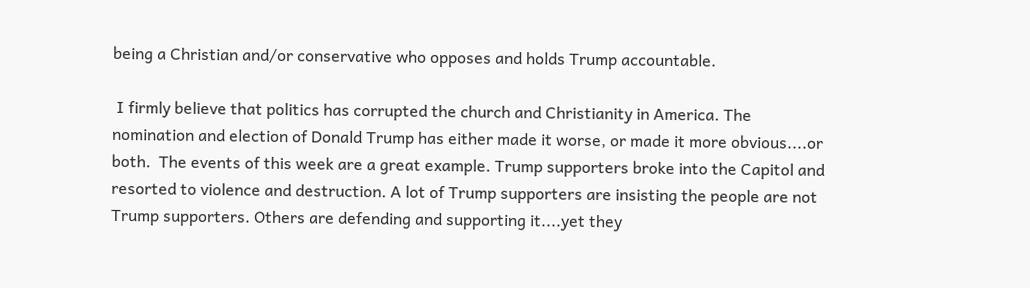being a Christian and/or conservative who opposes and holds Trump accountable.

 I firmly believe that politics has corrupted the church and Christianity in America. The nomination and election of Donald Trump has either made it worse, or made it more obvious....or both.  The events of this week are a great example. Trump supporters broke into the Capitol and resorted to violence and destruction. A lot of Trump supporters are insisting the people are not Trump supporters. Others are defending and supporting it....yet they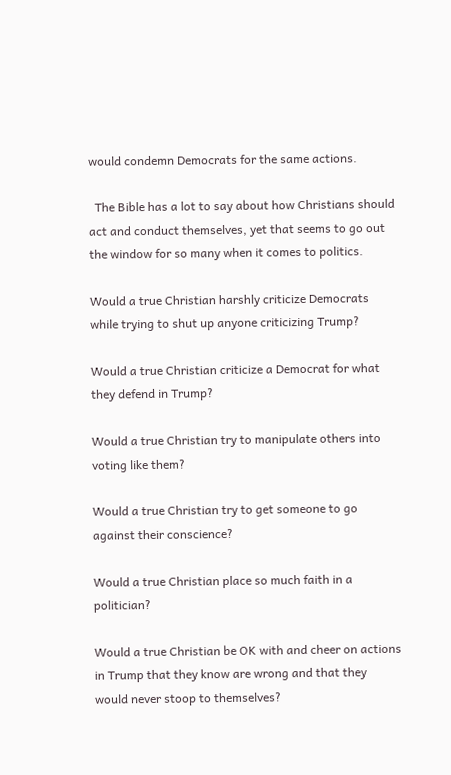would condemn Democrats for the same actions.

  The Bible has a lot to say about how Christians should act and conduct themselves, yet that seems to go out the window for so many when it comes to politics.

Would a true Christian harshly criticize Democrats while trying to shut up anyone criticizing Trump?

Would a true Christian criticize a Democrat for what they defend in Trump?

Would a true Christian try to manipulate others into voting like them?

Would a true Christian try to get someone to go against their conscience?

Would a true Christian place so much faith in a politician?

Would a true Christian be OK with and cheer on actions in Trump that they know are wrong and that they would never stoop to themselves?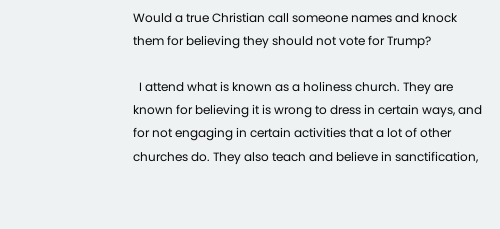Would a true Christian call someone names and knock them for believing they should not vote for Trump?

  I attend what is known as a holiness church. They are known for believing it is wrong to dress in certain ways, and for not engaging in certain activities that a lot of other churches do. They also teach and believe in sanctification,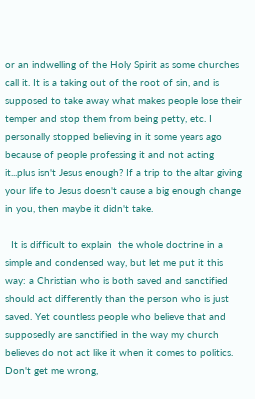or an indwelling of the Holy Spirit as some churches call it. It is a taking out of the root of sin, and is supposed to take away what makes people lose their temper and stop them from being petty, etc. I personally stopped believing in it some years ago because of people professing it and not acting it...plus isn't Jesus enough? If a trip to the altar giving your life to Jesus doesn't cause a big enough change in you, then maybe it didn't take.

  It is difficult to explain  the whole doctrine in a simple and condensed way, but let me put it this way: a Christian who is both saved and sanctified should act differently than the person who is just saved. Yet countless people who believe that and supposedly are sanctified in the way my church believes do not act like it when it comes to politics. Don't get me wrong,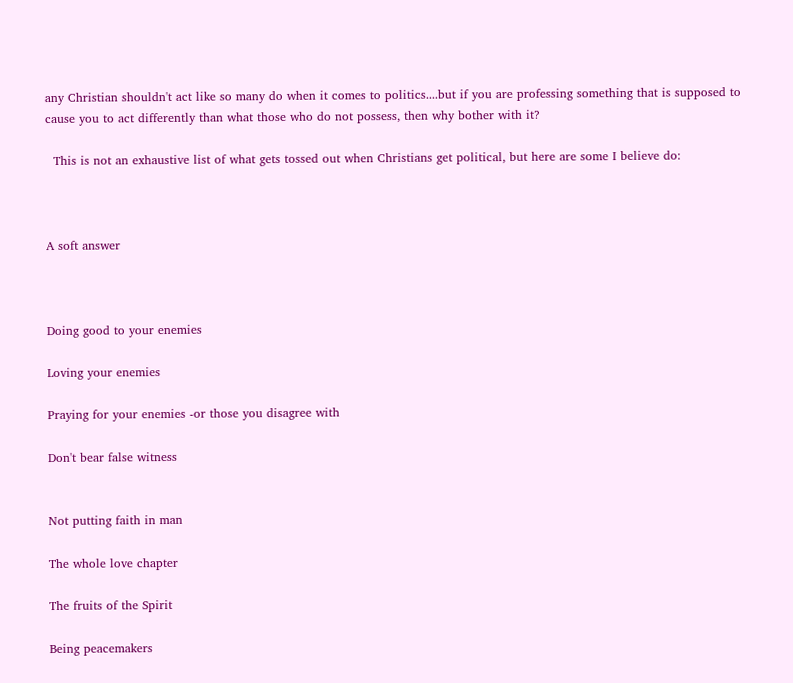any Christian shouldn't act like so many do when it comes to politics....but if you are professing something that is supposed to cause you to act differently than what those who do not possess, then why bother with it?

  This is not an exhaustive list of what gets tossed out when Christians get political, but here are some I believe do:



A soft answer



Doing good to your enemies

Loving your enemies

Praying for your enemies -or those you disagree with

Don't bear false witness


Not putting faith in man

The whole love chapter

The fruits of the Spirit

Being peacemakers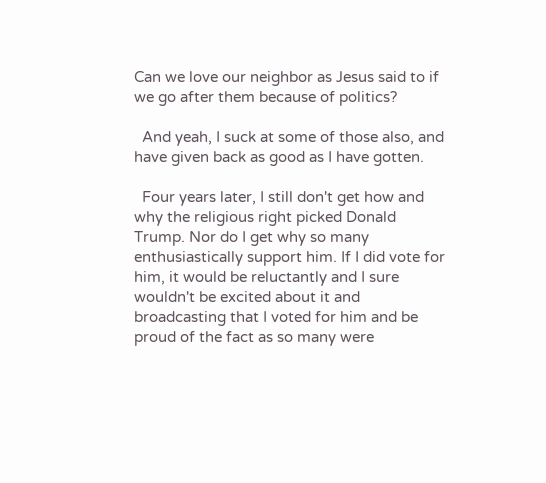Can we love our neighbor as Jesus said to if we go after them because of politics?

  And yeah, I suck at some of those also, and have given back as good as I have gotten.

  Four years later, I still don't get how and why the religious right picked Donald Trump. Nor do I get why so many enthusiastically support him. If I did vote for him, it would be reluctantly and I sure wouldn't be excited about it and broadcasting that I voted for him and be proud of the fact as so many were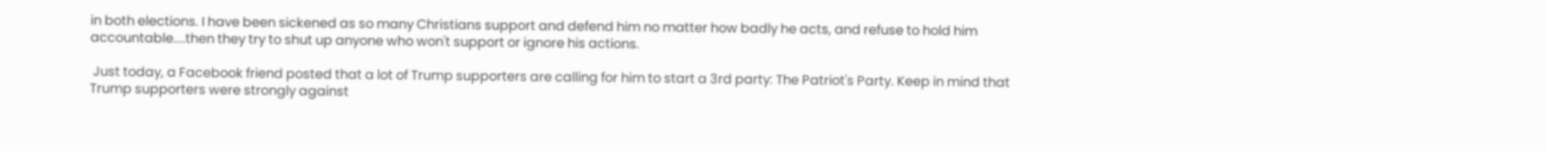in both elections. I have been sickened as so many Christians support and defend him no matter how badly he acts, and refuse to hold him accountable....then they try to shut up anyone who won't support or ignore his actions.

 Just today, a Facebook friend posted that a lot of Trump supporters are calling for him to start a 3rd party: The Patriot's Party. Keep in mind that Trump supporters were strongly against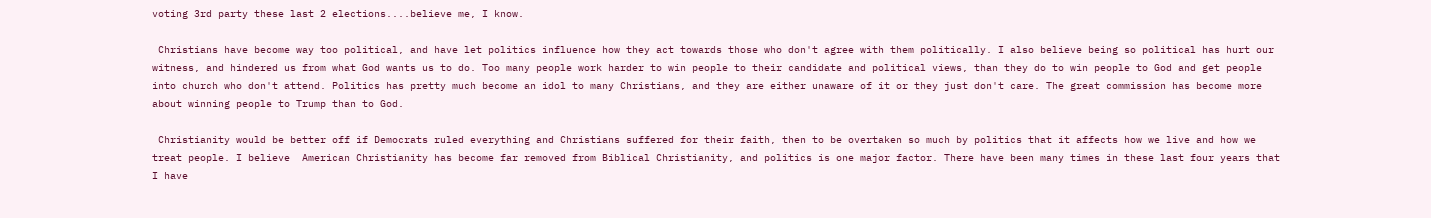voting 3rd party these last 2 elections....believe me, I know.

 Christians have become way too political, and have let politics influence how they act towards those who don't agree with them politically. I also believe being so political has hurt our witness, and hindered us from what God wants us to do. Too many people work harder to win people to their candidate and political views, than they do to win people to God and get people into church who don't attend. Politics has pretty much become an idol to many Christians, and they are either unaware of it or they just don't care. The great commission has become more about winning people to Trump than to God.

 Christianity would be better off if Democrats ruled everything and Christians suffered for their faith, then to be overtaken so much by politics that it affects how we live and how we treat people. I believe  American Christianity has become far removed from Biblical Christianity, and politics is one major factor. There have been many times in these last four years that I have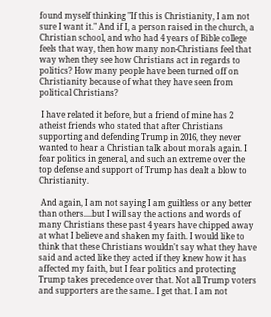found myself thinking "If this is Christianity, I am not sure I want it." And if I, a person raised in the church, a Christian school, and who had 4 years of Bible college feels that way, then how many non-Christians feel that way when they see how Christians act in regards to politics? How many people have been turned off on Christianity because of what they have seen from political Christians?

 I have related it before, but a friend of mine has 2 atheist friends who stated that after Christians supporting and defending Trump in 2016, they never wanted to hear a Christian talk about morals again. I fear politics in general, and such an extreme over the top defense and support of Trump has dealt a blow to Christianity.

 And again, I am not saying I am guiltless or any better than others....but I will say the actions and words of many Christians these past 4 years have chipped away at what I believe and shaken my faith. I would like to think that these Christians wouldn't say what they have said and acted like they acted if they knew how it has affected my faith, but I fear politics and protecting Trump takes precedence over that. Not all Trump voters and supporters are the same.. I get that. I am not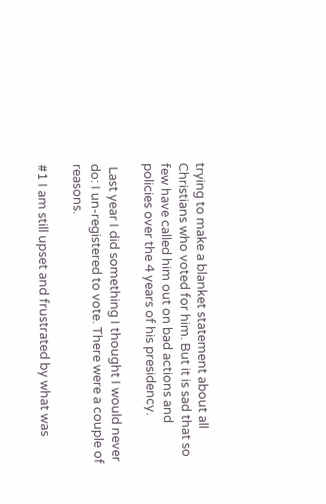trying to make a blanket statement about all Christians who voted for him. But it is sad that so few have called him out on bad actions and policies over the 4 years of his presidency.

 Last year I did something I thought I would never do: I un-registered to vote. There were a couple of reasons.

#1 I am still upset and frustrated by what was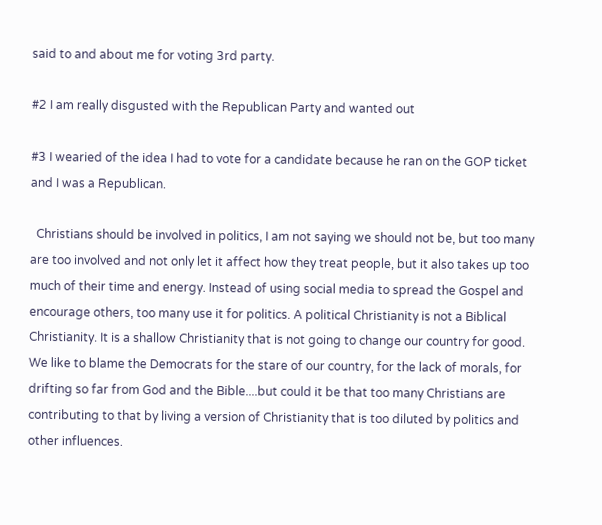said to and about me for voting 3rd party.

#2 I am really disgusted with the Republican Party and wanted out

#3 I wearied of the idea I had to vote for a candidate because he ran on the GOP ticket and I was a Republican.

  Christians should be involved in politics, I am not saying we should not be, but too many are too involved and not only let it affect how they treat people, but it also takes up too much of their time and energy. Instead of using social media to spread the Gospel and encourage others, too many use it for politics. A political Christianity is not a Biblical Christianity. It is a shallow Christianity that is not going to change our country for good. We like to blame the Democrats for the stare of our country, for the lack of morals, for drifting so far from God and the Bible....but could it be that too many Christians are contributing to that by living a version of Christianity that is too diluted by politics and other influences.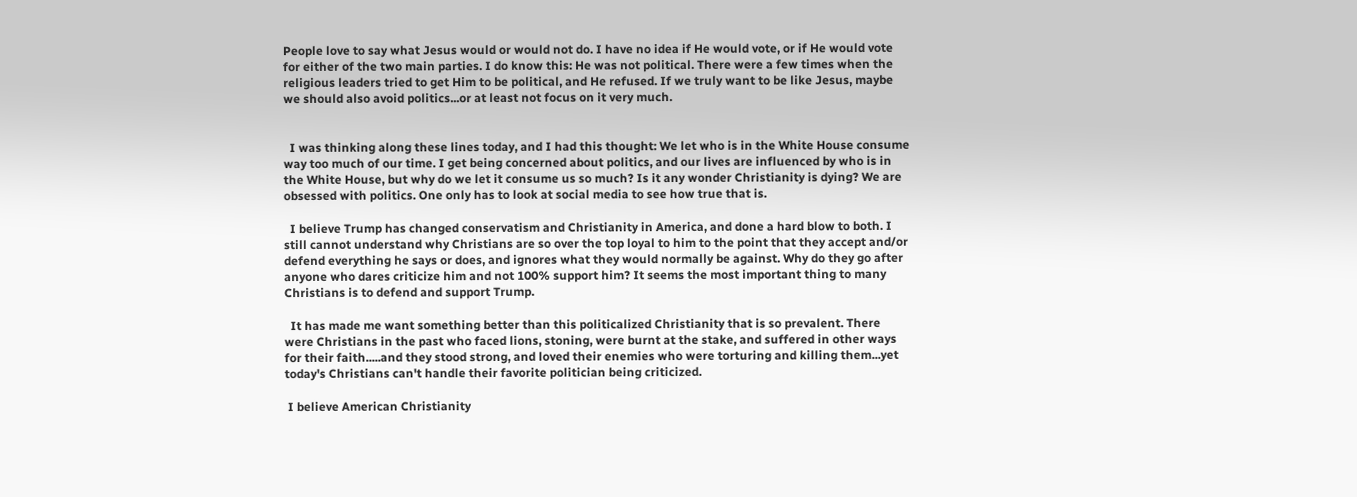People love to say what Jesus would or would not do. I have no idea if He would vote, or if He would vote for either of the two main parties. I do know this: He was not political. There were a few times when the religious leaders tried to get Him to be political, and He refused. If we truly want to be like Jesus, maybe we should also avoid politics...or at least not focus on it very much.


  I was thinking along these lines today, and I had this thought: We let who is in the White House consume way too much of our time. I get being concerned about politics, and our lives are influenced by who is in the White House, but why do we let it consume us so much? Is it any wonder Christianity is dying? We are obsessed with politics. One only has to look at social media to see how true that is.

  I believe Trump has changed conservatism and Christianity in America, and done a hard blow to both. I still cannot understand why Christians are so over the top loyal to him to the point that they accept and/or defend everything he says or does, and ignores what they would normally be against. Why do they go after anyone who dares criticize him and not 100% support him? It seems the most important thing to many Christians is to defend and support Trump.

  It has made me want something better than this politicalized Christianity that is so prevalent. There were Christians in the past who faced lions, stoning, were burnt at the stake, and suffered in other ways for their faith.....and they stood strong, and loved their enemies who were torturing and killing them...yet today's Christians can't handle their favorite politician being criticized.

 I believe American Christianity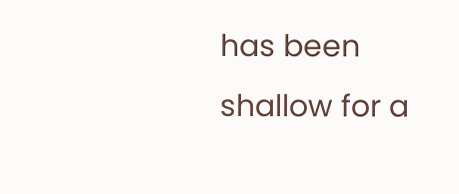has been shallow for a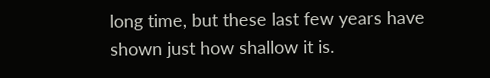long time, but these last few years have shown just how shallow it is.